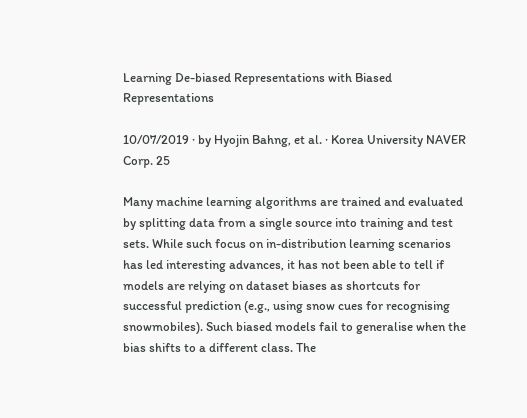Learning De-biased Representations with Biased Representations

10/07/2019 ∙ by Hyojin Bahng, et al. ∙ Korea University NAVER Corp. 25

Many machine learning algorithms are trained and evaluated by splitting data from a single source into training and test sets. While such focus on in-distribution learning scenarios has led interesting advances, it has not been able to tell if models are relying on dataset biases as shortcuts for successful prediction (e.g., using snow cues for recognising snowmobiles). Such biased models fail to generalise when the bias shifts to a different class. The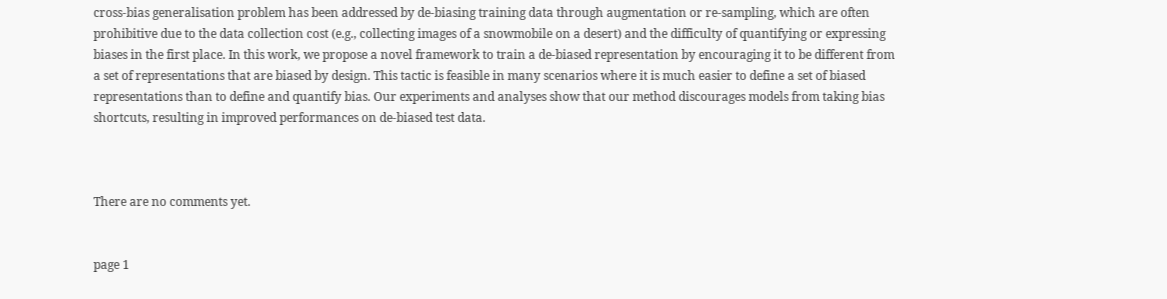cross-bias generalisation problem has been addressed by de-biasing training data through augmentation or re-sampling, which are often prohibitive due to the data collection cost (e.g., collecting images of a snowmobile on a desert) and the difficulty of quantifying or expressing biases in the first place. In this work, we propose a novel framework to train a de-biased representation by encouraging it to be different from a set of representations that are biased by design. This tactic is feasible in many scenarios where it is much easier to define a set of biased representations than to define and quantify bias. Our experiments and analyses show that our method discourages models from taking bias shortcuts, resulting in improved performances on de-biased test data.



There are no comments yet.


page 1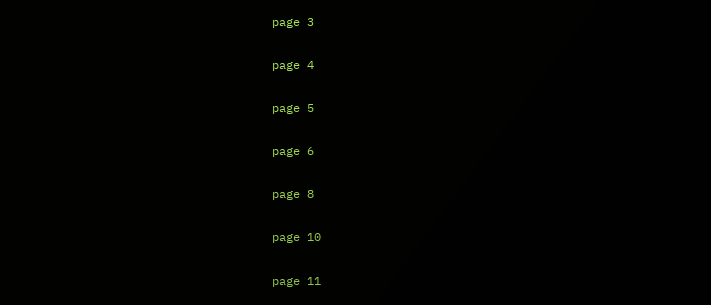page 3

page 4

page 5

page 6

page 8

page 10

page 11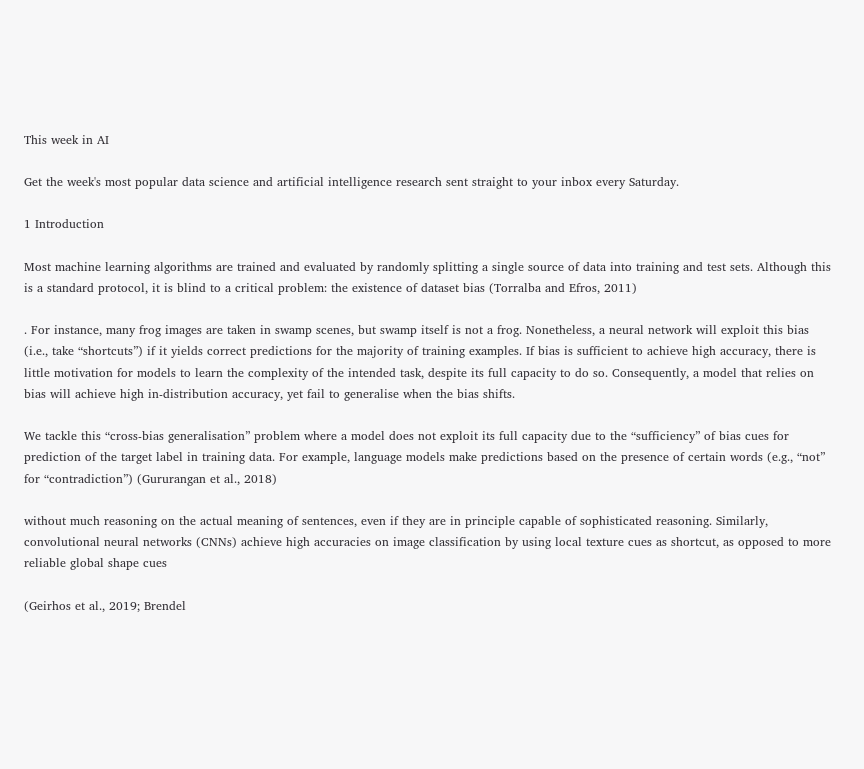This week in AI

Get the week's most popular data science and artificial intelligence research sent straight to your inbox every Saturday.

1 Introduction

Most machine learning algorithms are trained and evaluated by randomly splitting a single source of data into training and test sets. Although this is a standard protocol, it is blind to a critical problem: the existence of dataset bias (Torralba and Efros, 2011)

. For instance, many frog images are taken in swamp scenes, but swamp itself is not a frog. Nonetheless, a neural network will exploit this bias (i.e., take “shortcuts”) if it yields correct predictions for the majority of training examples. If bias is sufficient to achieve high accuracy, there is little motivation for models to learn the complexity of the intended task, despite its full capacity to do so. Consequently, a model that relies on bias will achieve high in-distribution accuracy, yet fail to generalise when the bias shifts.

We tackle this “cross-bias generalisation” problem where a model does not exploit its full capacity due to the “sufficiency” of bias cues for prediction of the target label in training data. For example, language models make predictions based on the presence of certain words (e.g., “not” for “contradiction”) (Gururangan et al., 2018)

without much reasoning on the actual meaning of sentences, even if they are in principle capable of sophisticated reasoning. Similarly, convolutional neural networks (CNNs) achieve high accuracies on image classification by using local texture cues as shortcut, as opposed to more reliable global shape cues

(Geirhos et al., 2019; Brendel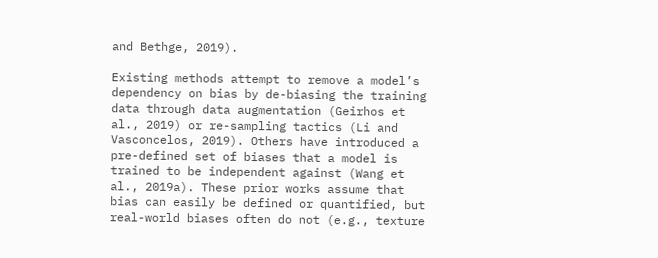and Bethge, 2019).

Existing methods attempt to remove a model’s dependency on bias by de-biasing the training data through data augmentation (Geirhos et al., 2019) or re-sampling tactics (Li and Vasconcelos, 2019). Others have introduced a pre-defined set of biases that a model is trained to be independent against (Wang et al., 2019a). These prior works assume that bias can easily be defined or quantified, but real-world biases often do not (e.g., texture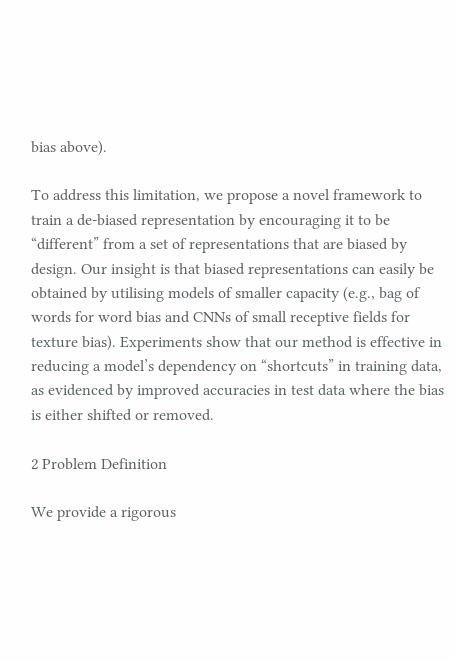bias above).

To address this limitation, we propose a novel framework to train a de-biased representation by encouraging it to be “different” from a set of representations that are biased by design. Our insight is that biased representations can easily be obtained by utilising models of smaller capacity (e.g., bag of words for word bias and CNNs of small receptive fields for texture bias). Experiments show that our method is effective in reducing a model’s dependency on “shortcuts” in training data, as evidenced by improved accuracies in test data where the bias is either shifted or removed.

2 Problem Definition

We provide a rigorous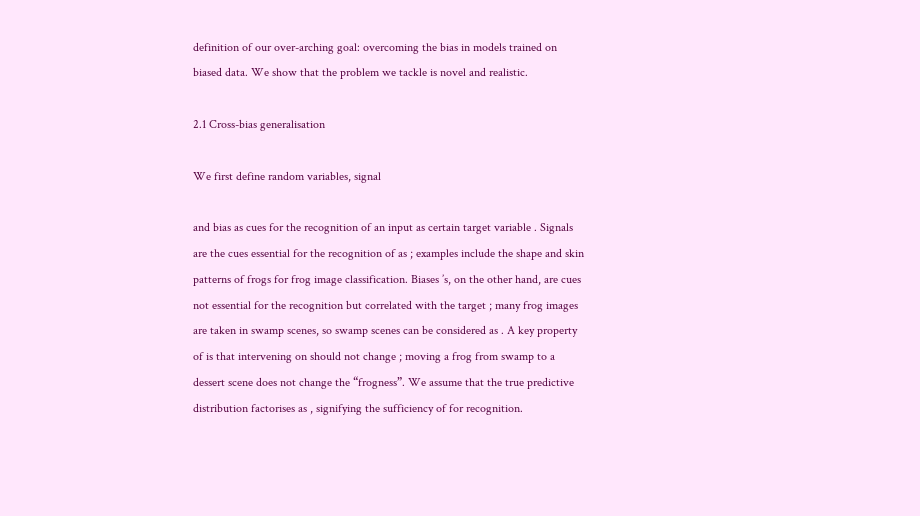definition of our over-arching goal: overcoming the bias in models trained on biased data. We show that the problem we tackle is novel and realistic.

2.1 Cross-bias generalisation

We first define random variables, signal

and bias as cues for the recognition of an input as certain target variable . Signals are the cues essential for the recognition of as ; examples include the shape and skin patterns of frogs for frog image classification. Biases ’s, on the other hand, are cues not essential for the recognition but correlated with the target ; many frog images are taken in swamp scenes, so swamp scenes can be considered as . A key property of is that intervening on should not change ; moving a frog from swamp to a dessert scene does not change the “frogness”. We assume that the true predictive distribution factorises as , signifying the sufficiency of for recognition.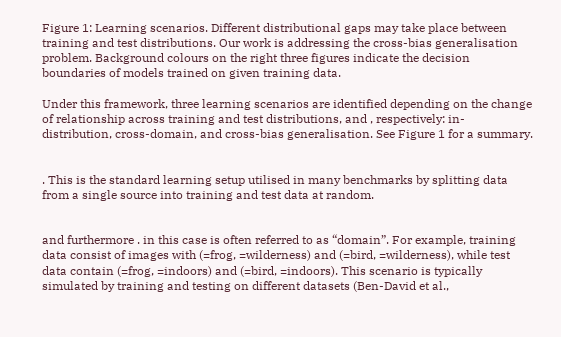Figure 1: Learning scenarios. Different distributional gaps may take place between training and test distributions. Our work is addressing the cross-bias generalisation problem. Background colours on the right three figures indicate the decision boundaries of models trained on given training data.

Under this framework, three learning scenarios are identified depending on the change of relationship across training and test distributions, and , respectively: in-distribution, cross-domain, and cross-bias generalisation. See Figure 1 for a summary.


. This is the standard learning setup utilised in many benchmarks by splitting data from a single source into training and test data at random.


and furthermore . in this case is often referred to as “domain”. For example, training data consist of images with (=frog, =wilderness) and (=bird, =wilderness), while test data contain (=frog, =indoors) and (=bird, =indoors). This scenario is typically simulated by training and testing on different datasets (Ben-David et al.,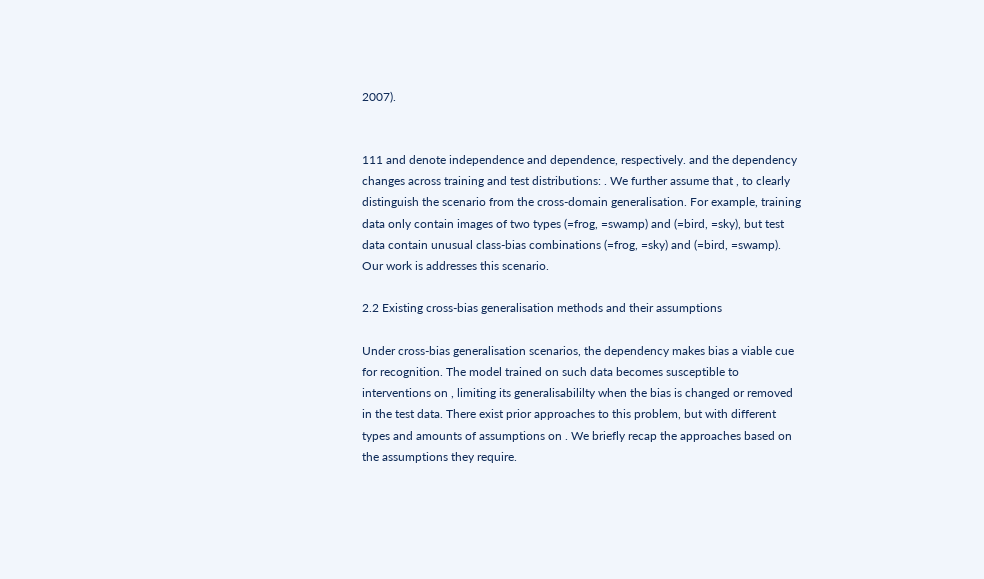2007).


111 and denote independence and dependence, respectively. and the dependency changes across training and test distributions: . We further assume that , to clearly distinguish the scenario from the cross-domain generalisation. For example, training data only contain images of two types (=frog, =swamp) and (=bird, =sky), but test data contain unusual class-bias combinations (=frog, =sky) and (=bird, =swamp). Our work is addresses this scenario.

2.2 Existing cross-bias generalisation methods and their assumptions

Under cross-bias generalisation scenarios, the dependency makes bias a viable cue for recognition. The model trained on such data becomes susceptible to interventions on , limiting its generalisabililty when the bias is changed or removed in the test data. There exist prior approaches to this problem, but with different types and amounts of assumptions on . We briefly recap the approaches based on the assumptions they require.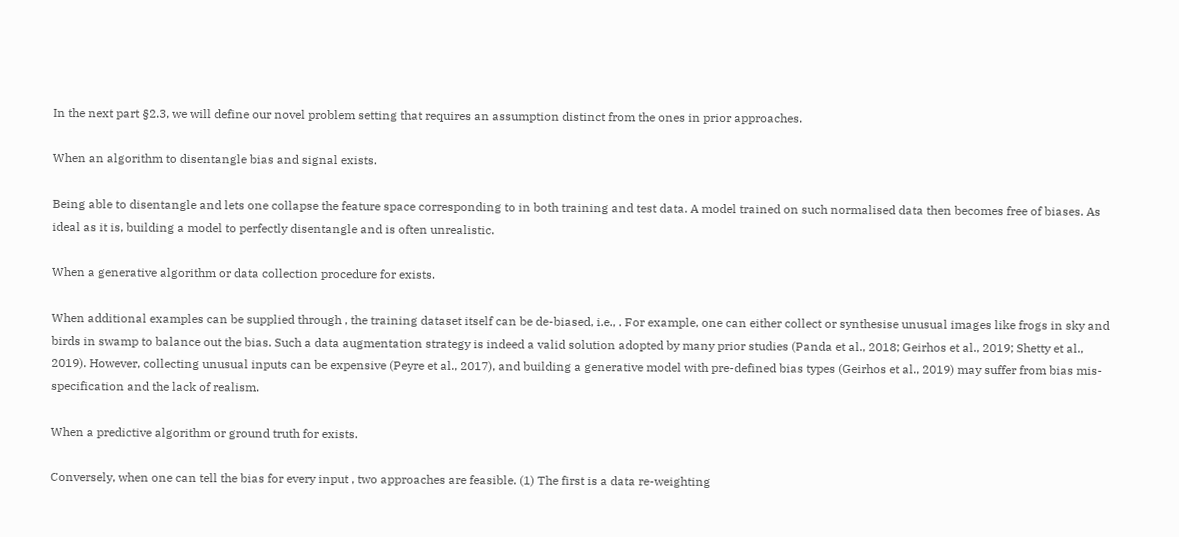In the next part §2.3, we will define our novel problem setting that requires an assumption distinct from the ones in prior approaches.

When an algorithm to disentangle bias and signal exists.

Being able to disentangle and lets one collapse the feature space corresponding to in both training and test data. A model trained on such normalised data then becomes free of biases. As ideal as it is, building a model to perfectly disentangle and is often unrealistic.

When a generative algorithm or data collection procedure for exists.

When additional examples can be supplied through , the training dataset itself can be de-biased, i.e., . For example, one can either collect or synthesise unusual images like frogs in sky and birds in swamp to balance out the bias. Such a data augmentation strategy is indeed a valid solution adopted by many prior studies (Panda et al., 2018; Geirhos et al., 2019; Shetty et al., 2019). However, collecting unusual inputs can be expensive (Peyre et al., 2017), and building a generative model with pre-defined bias types (Geirhos et al., 2019) may suffer from bias mis-specification and the lack of realism.

When a predictive algorithm or ground truth for exists.

Conversely, when one can tell the bias for every input , two approaches are feasible. (1) The first is a data re-weighting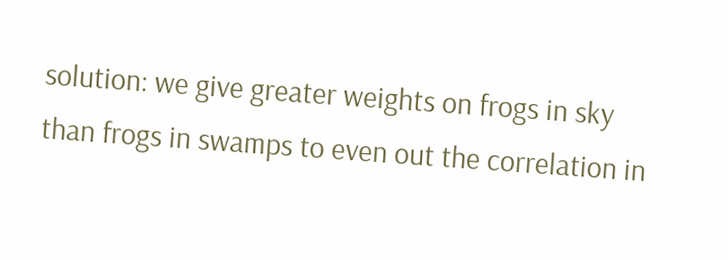solution: we give greater weights on frogs in sky than frogs in swamps to even out the correlation in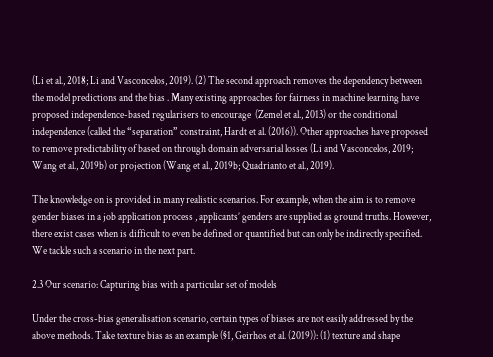(Li et al., 2018; Li and Vasconcelos, 2019). (2) The second approach removes the dependency between the model predictions and the bias . Many existing approaches for fairness in machine learning have proposed independence-based regularisers to encourage  (Zemel et al., 2013) or the conditional independence (called the “separation” constraint, Hardt et al. (2016)). Other approaches have proposed to remove predictability of based on through domain adversarial losses (Li and Vasconcelos, 2019; Wang et al., 2019b) or projection (Wang et al., 2019b; Quadrianto et al., 2019).

The knowledge on is provided in many realistic scenarios. For example, when the aim is to remove gender biases in a job application process , applicants’ genders are supplied as ground truths. However, there exist cases when is difficult to even be defined or quantified but can only be indirectly specified. We tackle such a scenario in the next part.

2.3 Our scenario: Capturing bias with a particular set of models

Under the cross-bias generalisation scenario, certain types of biases are not easily addressed by the above methods. Take texture bias as an example (§1, Geirhos et al. (2019)): (1) texture and shape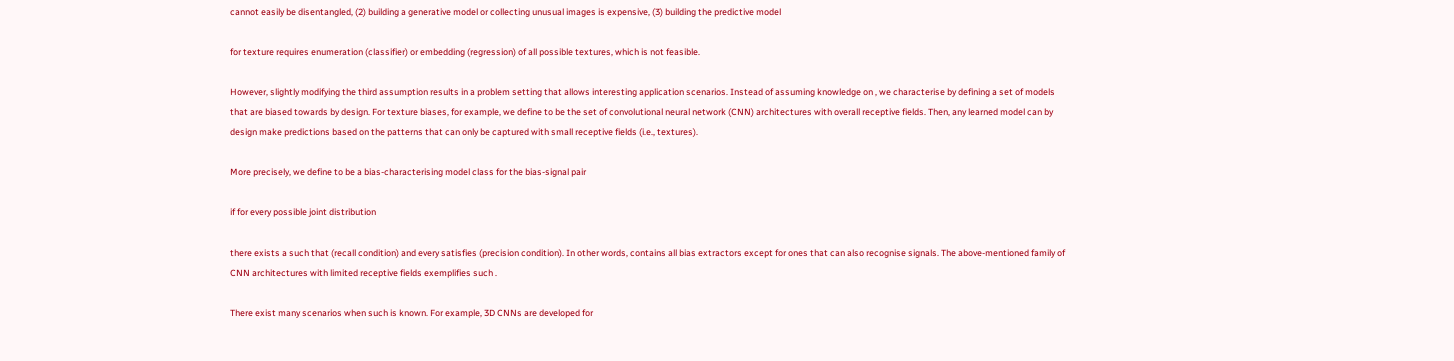cannot easily be disentangled, (2) building a generative model or collecting unusual images is expensive, (3) building the predictive model

for texture requires enumeration (classifier) or embedding (regression) of all possible textures, which is not feasible.

However, slightly modifying the third assumption results in a problem setting that allows interesting application scenarios. Instead of assuming knowledge on , we characterise by defining a set of models that are biased towards by design. For texture biases, for example, we define to be the set of convolutional neural network (CNN) architectures with overall receptive fields. Then, any learned model can by design make predictions based on the patterns that can only be captured with small receptive fields (i.e., textures).

More precisely, we define to be a bias-characterising model class for the bias-signal pair

if for every possible joint distribution

there exists a such that (recall condition) and every satisfies (precision condition). In other words, contains all bias extractors except for ones that can also recognise signals. The above-mentioned family of CNN architectures with limited receptive fields exemplifies such .

There exist many scenarios when such is known. For example, 3D CNNs are developed for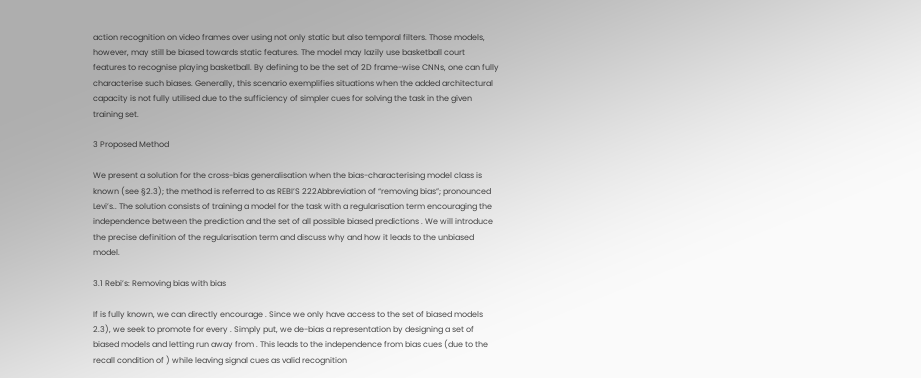action recognition on video frames over using not only static but also temporal filters. Those models, however, may still be biased towards static features. The model may lazily use basketball court features to recognise playing basketball. By defining to be the set of 2D frame-wise CNNs, one can fully characterise such biases. Generally, this scenario exemplifies situations when the added architectural capacity is not fully utilised due to the sufficiency of simpler cues for solving the task in the given training set.

3 Proposed Method

We present a solution for the cross-bias generalisation when the bias-characterising model class is known (see §2.3); the method is referred to as REBI’S 222Abbreviation of “removing bias”; pronounced Levi’s.. The solution consists of training a model for the task with a regularisation term encouraging the independence between the prediction and the set of all possible biased predictions . We will introduce the precise definition of the regularisation term and discuss why and how it leads to the unbiased model.

3.1 Rebi’s: Removing bias with bias

If is fully known, we can directly encourage . Since we only have access to the set of biased models 2.3), we seek to promote for every . Simply put, we de-bias a representation by designing a set of biased models and letting run away from . This leads to the independence from bias cues (due to the recall condition of ) while leaving signal cues as valid recognition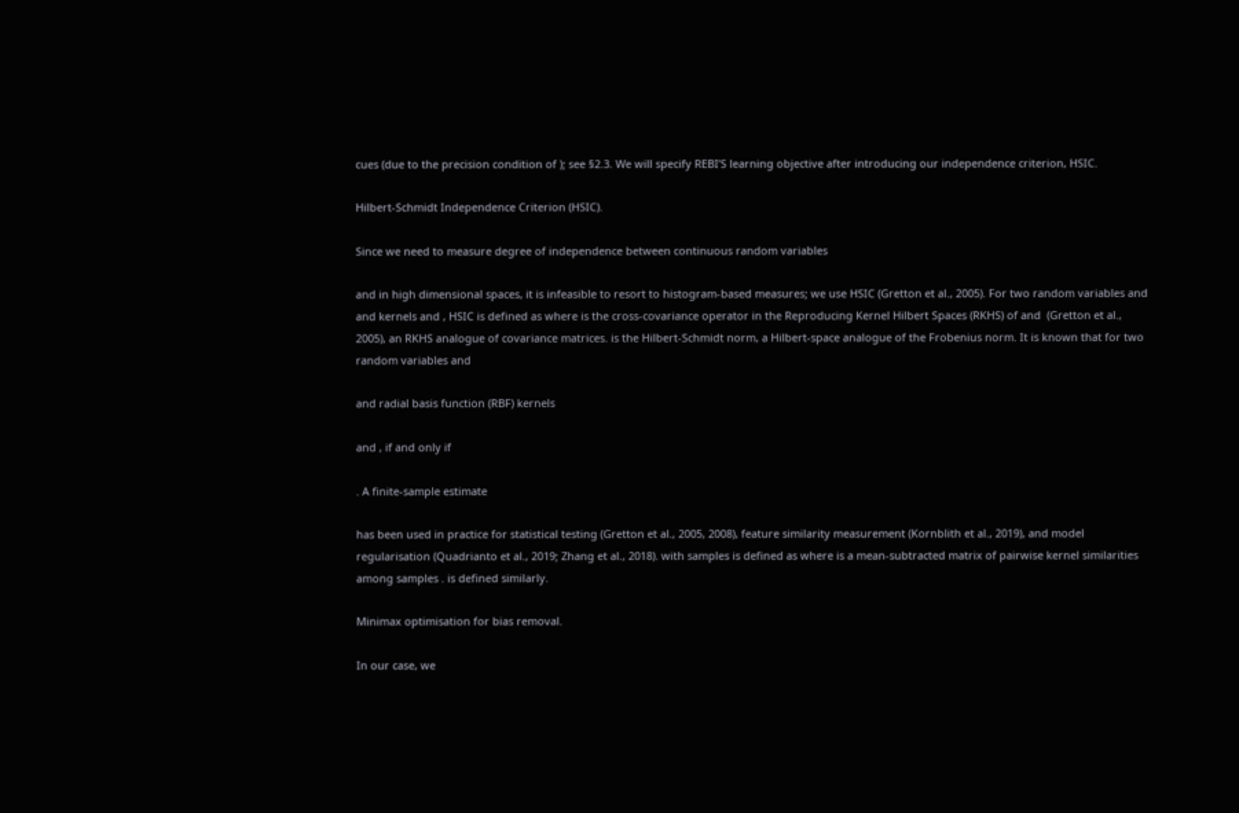cues (due to the precision condition of ); see §2.3. We will specify REBI’S learning objective after introducing our independence criterion, HSIC.

Hilbert-Schmidt Independence Criterion (HSIC).

Since we need to measure degree of independence between continuous random variables

and in high dimensional spaces, it is infeasible to resort to histogram-based measures; we use HSIC (Gretton et al., 2005). For two random variables and and kernels and , HSIC is defined as where is the cross-covariance operator in the Reproducing Kernel Hilbert Spaces (RKHS) of and  (Gretton et al., 2005), an RKHS analogue of covariance matrices. is the Hilbert-Schmidt norm, a Hilbert-space analogue of the Frobenius norm. It is known that for two random variables and

and radial basis function (RBF) kernels

and , if and only if

. A finite-sample estimate

has been used in practice for statistical testing (Gretton et al., 2005, 2008), feature similarity measurement (Kornblith et al., 2019), and model regularisation (Quadrianto et al., 2019; Zhang et al., 2018). with samples is defined as where is a mean-subtracted matrix of pairwise kernel similarities among samples . is defined similarly.

Minimax optimisation for bias removal.

In our case, we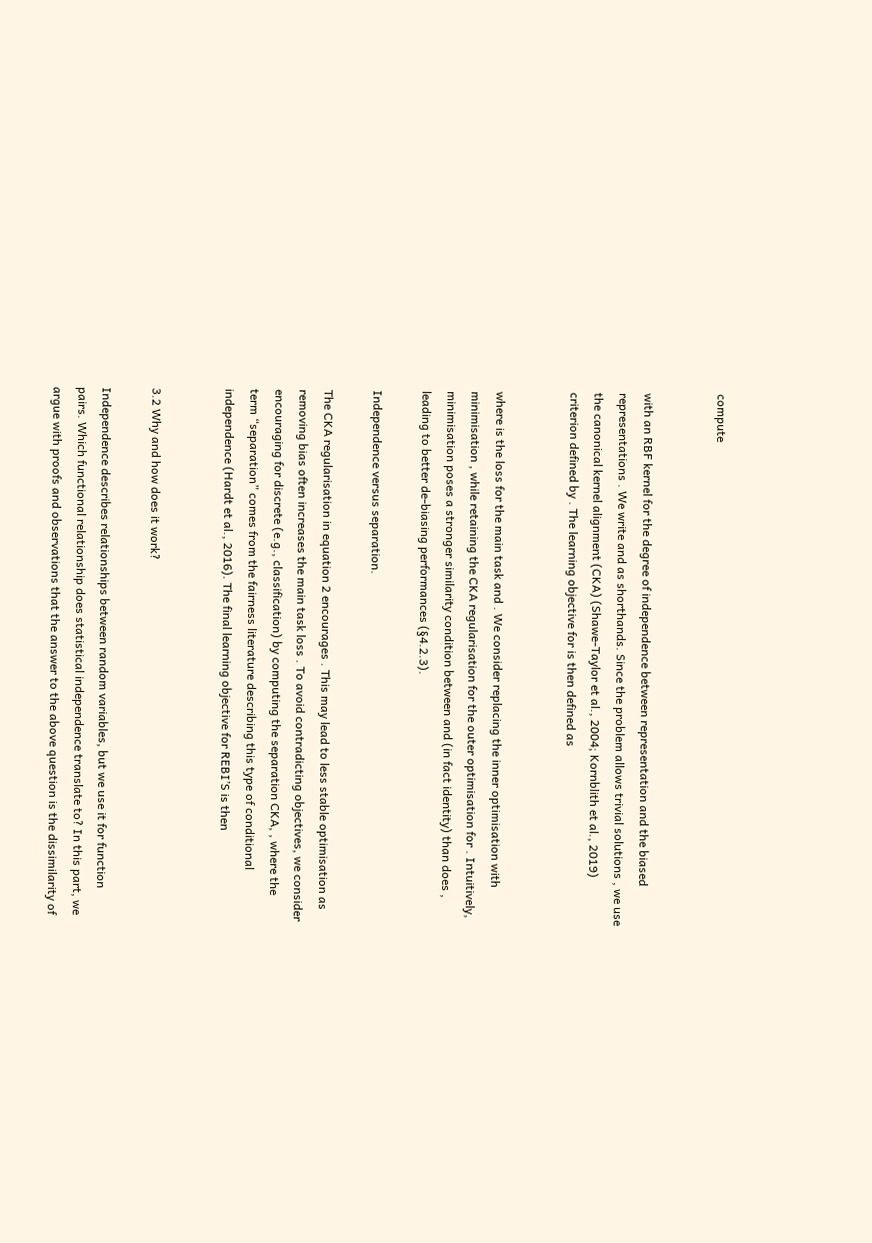compute


with an RBF kernel for the degree of independence between representation and the biased representations . We write and as shorthands. Since the problem allows trivial solutions , we use the canonical kernel alignment (CKA) (Shawe-Taylor et al., 2004; Kornblith et al., 2019) criterion defined by . The learning objective for is then defined as


where is the loss for the main task and . We consider replacing the inner optimisation with minimisation , while retaining the CKA regularisation for the outer optimisation for . Intuitively, minimisation poses a stronger similarity condition between and (in fact identity) than does , leading to better de-biasing performances (§4.2.3).

Independence versus separation.

The CKA regularisation in equation 2 encourages . This may lead to less stable optimisation as removing bias often increases the main task loss . To avoid contradicting objectives, we consider encouraging for discrete (e.g., classification) by computing the separation CKA, , where the term “separation” comes from the fairness literature describing this type of conditional independence (Hardt et al., 2016). The final learning objective for REBI’S is then


3.2 Why and how does it work?

Independence describes relationships between random variables, but we use it for function pairs. Which functional relationship does statistical independence translate to? In this part, we argue with proofs and observations that the answer to the above question is the dissimilarity of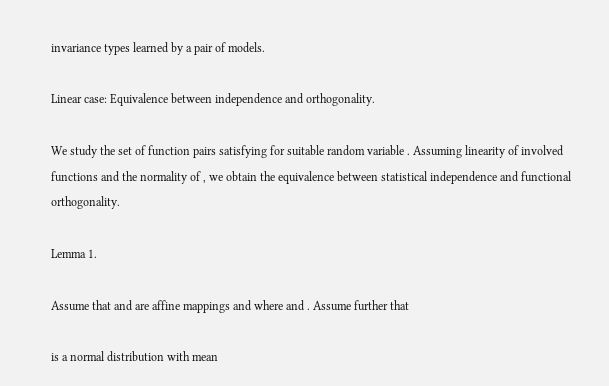invariance types learned by a pair of models.

Linear case: Equivalence between independence and orthogonality.

We study the set of function pairs satisfying for suitable random variable . Assuming linearity of involved functions and the normality of , we obtain the equivalence between statistical independence and functional orthogonality.

Lemma 1.

Assume that and are affine mappings and where and . Assume further that

is a normal distribution with mean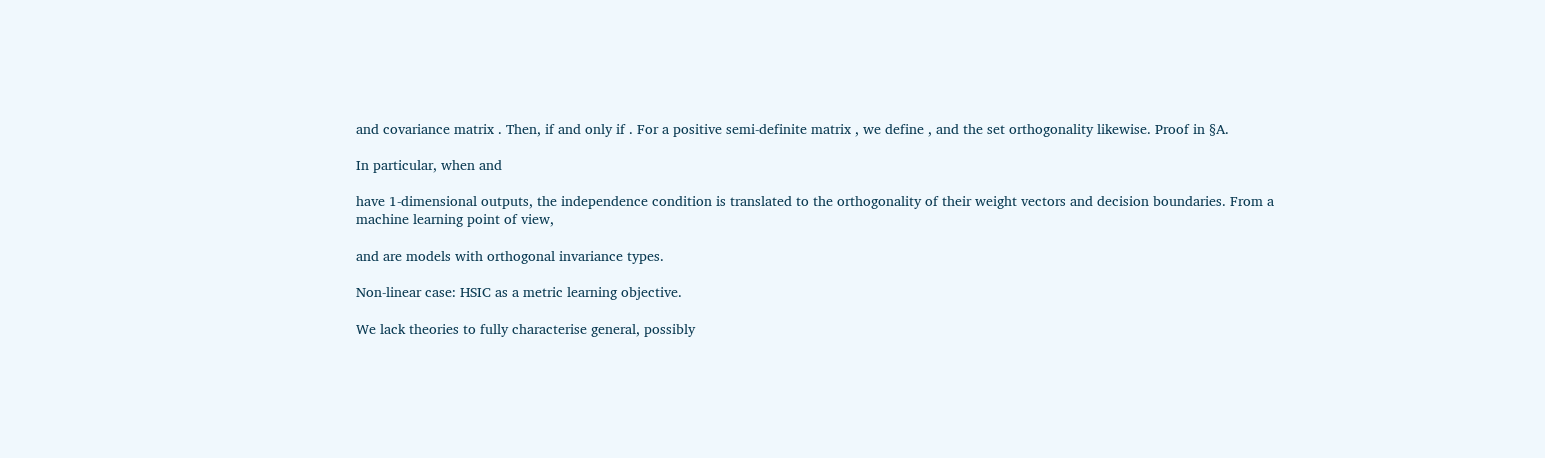and covariance matrix . Then, if and only if . For a positive semi-definite matrix , we define , and the set orthogonality likewise. Proof in §A.

In particular, when and

have 1-dimensional outputs, the independence condition is translated to the orthogonality of their weight vectors and decision boundaries. From a machine learning point of view,

and are models with orthogonal invariance types.

Non-linear case: HSIC as a metric learning objective.

We lack theories to fully characterise general, possibly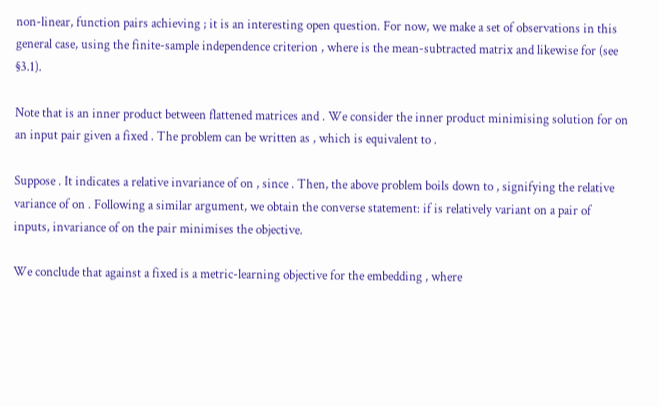non-linear, function pairs achieving ; it is an interesting open question. For now, we make a set of observations in this general case, using the finite-sample independence criterion , where is the mean-subtracted matrix and likewise for (see §3.1).

Note that is an inner product between flattened matrices and . We consider the inner product minimising solution for on an input pair given a fixed . The problem can be written as , which is equivalent to .

Suppose . It indicates a relative invariance of on , since . Then, the above problem boils down to , signifying the relative variance of on . Following a similar argument, we obtain the converse statement: if is relatively variant on a pair of inputs, invariance of on the pair minimises the objective.

We conclude that against a fixed is a metric-learning objective for the embedding , where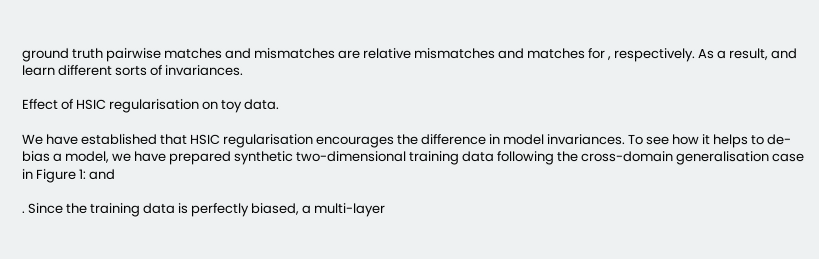ground truth pairwise matches and mismatches are relative mismatches and matches for , respectively. As a result, and learn different sorts of invariances.

Effect of HSIC regularisation on toy data.

We have established that HSIC regularisation encourages the difference in model invariances. To see how it helps to de-bias a model, we have prepared synthetic two-dimensional training data following the cross-domain generalisation case in Figure 1: and

. Since the training data is perfectly biased, a multi-layer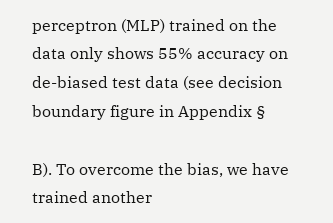perceptron (MLP) trained on the data only shows 55% accuracy on de-biased test data (see decision boundary figure in Appendix §

B). To overcome the bias, we have trained another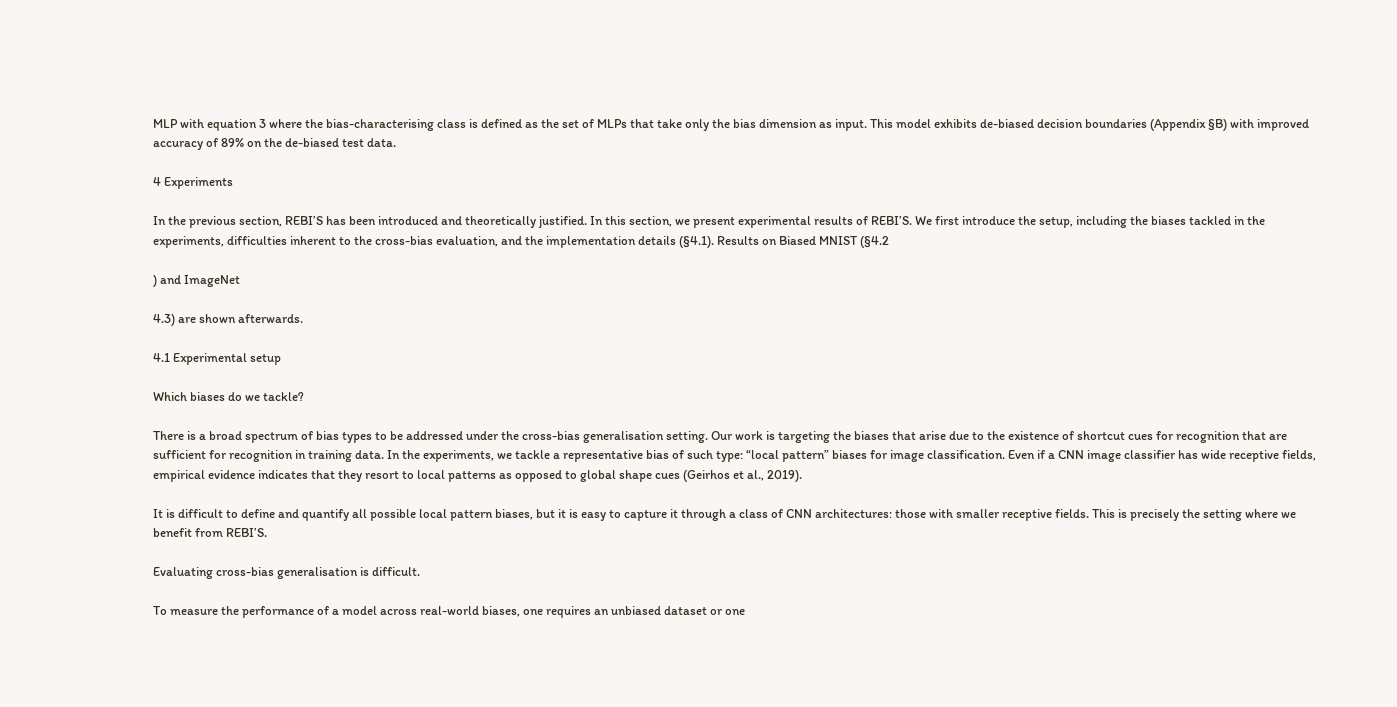MLP with equation 3 where the bias-characterising class is defined as the set of MLPs that take only the bias dimension as input. This model exhibits de-biased decision boundaries (Appendix §B) with improved accuracy of 89% on the de-biased test data.

4 Experiments

In the previous section, REBI’S has been introduced and theoretically justified. In this section, we present experimental results of REBI’S. We first introduce the setup, including the biases tackled in the experiments, difficulties inherent to the cross-bias evaluation, and the implementation details (§4.1). Results on Biased MNIST (§4.2

) and ImageNet

4.3) are shown afterwards.

4.1 Experimental setup

Which biases do we tackle?

There is a broad spectrum of bias types to be addressed under the cross-bias generalisation setting. Our work is targeting the biases that arise due to the existence of shortcut cues for recognition that are sufficient for recognition in training data. In the experiments, we tackle a representative bias of such type: “local pattern” biases for image classification. Even if a CNN image classifier has wide receptive fields, empirical evidence indicates that they resort to local patterns as opposed to global shape cues (Geirhos et al., 2019).

It is difficult to define and quantify all possible local pattern biases, but it is easy to capture it through a class of CNN architectures: those with smaller receptive fields. This is precisely the setting where we benefit from REBI’S.

Evaluating cross-bias generalisation is difficult.

To measure the performance of a model across real-world biases, one requires an unbiased dataset or one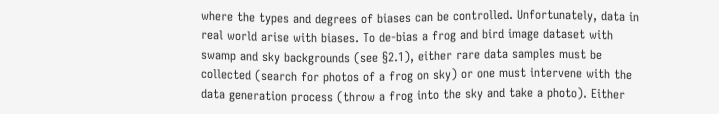where the types and degrees of biases can be controlled. Unfortunately, data in real world arise with biases. To de-bias a frog and bird image dataset with swamp and sky backgrounds (see §2.1), either rare data samples must be collected (search for photos of a frog on sky) or one must intervene with the data generation process (throw a frog into the sky and take a photo). Either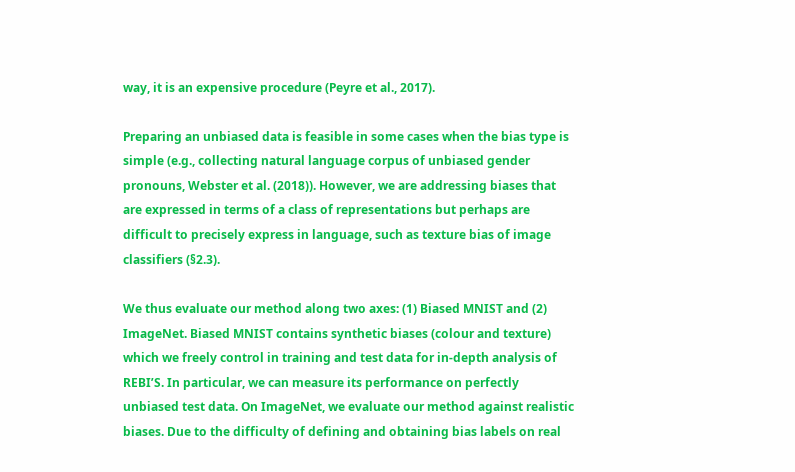way, it is an expensive procedure (Peyre et al., 2017).

Preparing an unbiased data is feasible in some cases when the bias type is simple (e.g., collecting natural language corpus of unbiased gender pronouns, Webster et al. (2018)). However, we are addressing biases that are expressed in terms of a class of representations but perhaps are difficult to precisely express in language, such as texture bias of image classifiers (§2.3).

We thus evaluate our method along two axes: (1) Biased MNIST and (2) ImageNet. Biased MNIST contains synthetic biases (colour and texture) which we freely control in training and test data for in-depth analysis of REBI’S. In particular, we can measure its performance on perfectly unbiased test data. On ImageNet, we evaluate our method against realistic biases. Due to the difficulty of defining and obtaining bias labels on real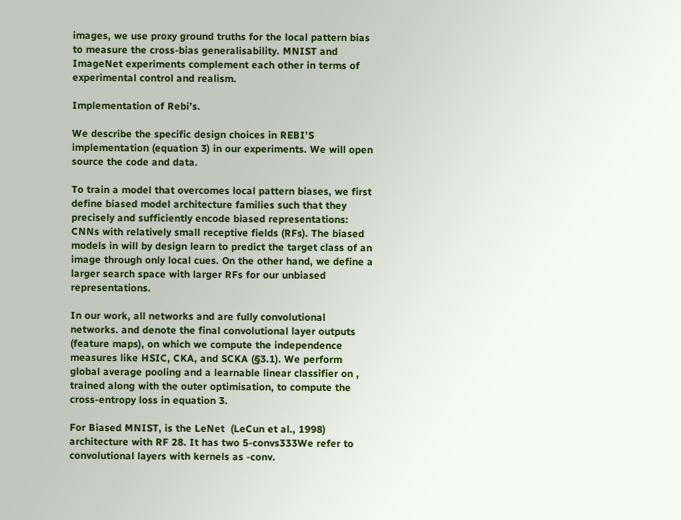images, we use proxy ground truths for the local pattern bias to measure the cross-bias generalisability. MNIST and ImageNet experiments complement each other in terms of experimental control and realism.

Implementation of Rebi’s.

We describe the specific design choices in REBI’S implementation (equation 3) in our experiments. We will open source the code and data.

To train a model that overcomes local pattern biases, we first define biased model architecture families such that they precisely and sufficiently encode biased representations: CNNs with relatively small receptive fields (RFs). The biased models in will by design learn to predict the target class of an image through only local cues. On the other hand, we define a larger search space with larger RFs for our unbiased representations.

In our work, all networks and are fully convolutional networks. and denote the final convolutional layer outputs (feature maps), on which we compute the independence measures like HSIC, CKA, and SCKA (§3.1). We perform global average pooling and a learnable linear classifier on , trained along with the outer optimisation, to compute the cross-entropy loss in equation 3.

For Biased MNIST, is the LeNet  (LeCun et al., 1998) architecture with RF 28. It has two 5-convs333We refer to convolutional layers with kernels as -conv.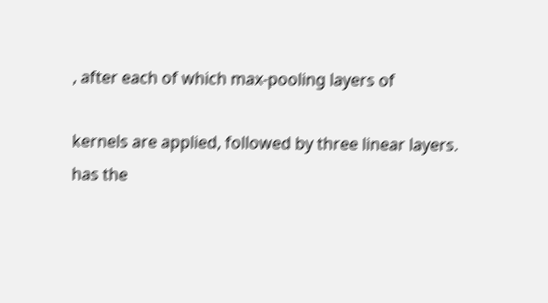, after each of which max-pooling layers of

kernels are applied, followed by three linear layers. has the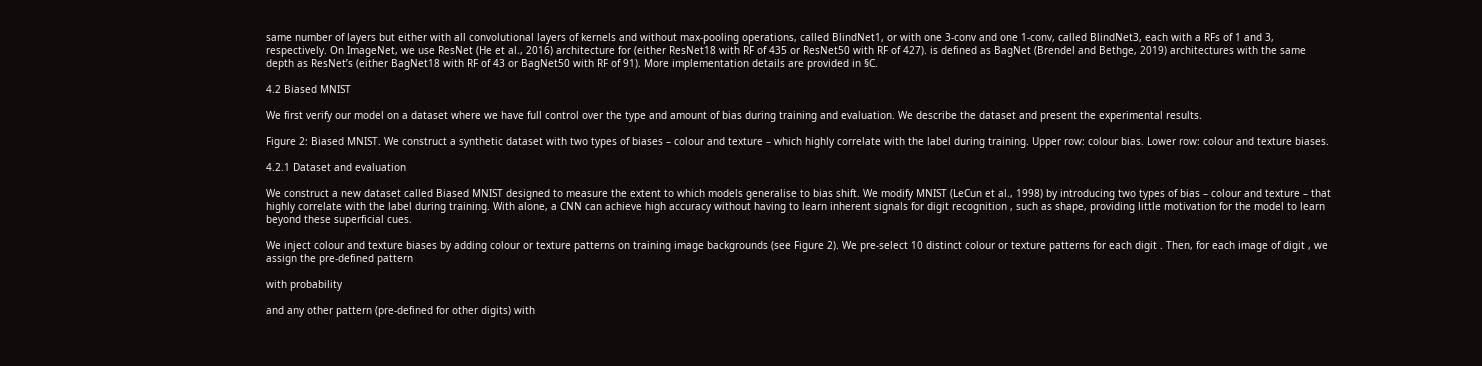same number of layers but either with all convolutional layers of kernels and without max-pooling operations, called BlindNet1, or with one 3-conv and one 1-conv, called BlindNet3, each with a RFs of 1 and 3, respectively. On ImageNet, we use ResNet (He et al., 2016) architecture for (either ResNet18 with RF of 435 or ResNet50 with RF of 427). is defined as BagNet (Brendel and Bethge, 2019) architectures with the same depth as ResNet’s (either BagNet18 with RF of 43 or BagNet50 with RF of 91). More implementation details are provided in §C.

4.2 Biased MNIST

We first verify our model on a dataset where we have full control over the type and amount of bias during training and evaluation. We describe the dataset and present the experimental results.

Figure 2: Biased MNIST. We construct a synthetic dataset with two types of biases – colour and texture – which highly correlate with the label during training. Upper row: colour bias. Lower row: colour and texture biases.

4.2.1 Dataset and evaluation

We construct a new dataset called Biased MNIST designed to measure the extent to which models generalise to bias shift. We modify MNIST (LeCun et al., 1998) by introducing two types of bias – colour and texture – that highly correlate with the label during training. With alone, a CNN can achieve high accuracy without having to learn inherent signals for digit recognition , such as shape, providing little motivation for the model to learn beyond these superficial cues.

We inject colour and texture biases by adding colour or texture patterns on training image backgrounds (see Figure 2). We pre-select 10 distinct colour or texture patterns for each digit . Then, for each image of digit , we assign the pre-defined pattern

with probability

and any other pattern (pre-defined for other digits) with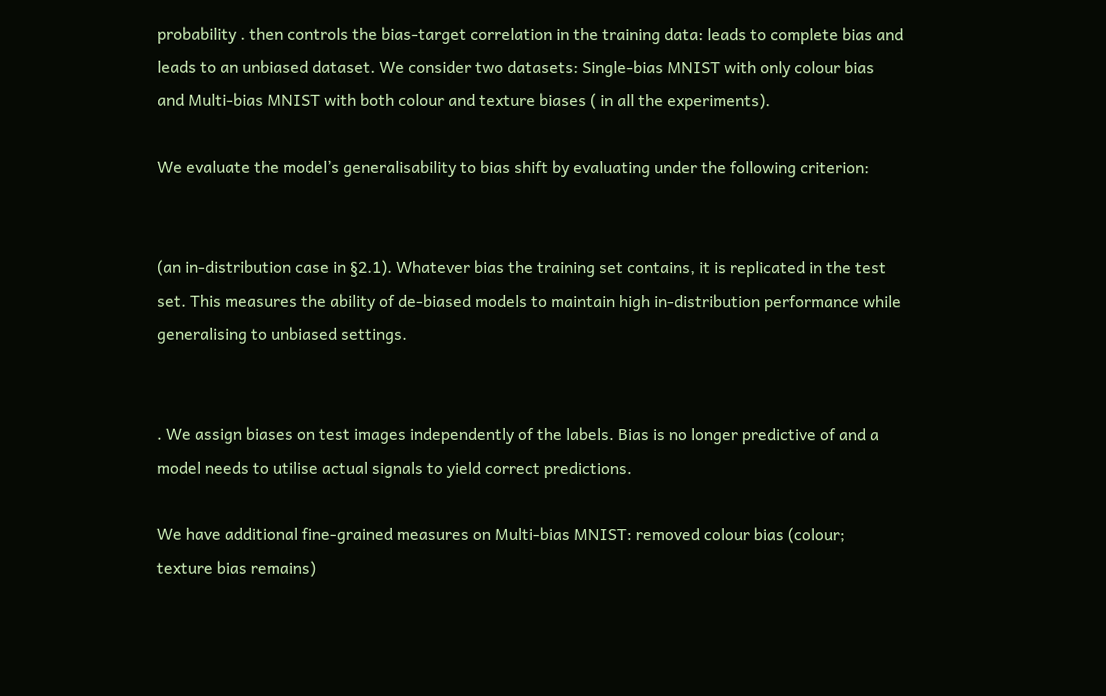probability . then controls the bias-target correlation in the training data: leads to complete bias and leads to an unbiased dataset. We consider two datasets: Single-bias MNIST with only colour bias and Multi-bias MNIST with both colour and texture biases ( in all the experiments).

We evaluate the model’s generalisability to bias shift by evaluating under the following criterion:


(an in-distribution case in §2.1). Whatever bias the training set contains, it is replicated in the test set. This measures the ability of de-biased models to maintain high in-distribution performance while generalising to unbiased settings.


. We assign biases on test images independently of the labels. Bias is no longer predictive of and a model needs to utilise actual signals to yield correct predictions.

We have additional fine-grained measures on Multi-bias MNIST: removed colour bias (colour; texture bias remains)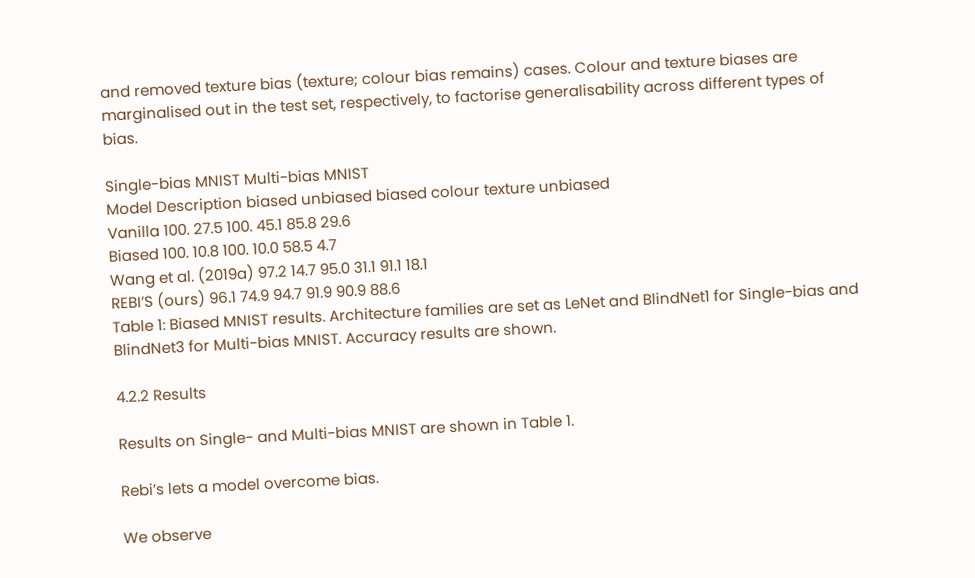and removed texture bias (texture; colour bias remains) cases. Colour and texture biases are marginalised out in the test set, respectively, to factorise generalisability across different types of bias.

Single-bias MNIST Multi-bias MNIST
Model Description biased unbiased biased colour texture unbiased
Vanilla 100. 27.5 100. 45.1 85.8 29.6
Biased 100. 10.8 100. 10.0 58.5 4.7
Wang et al. (2019a) 97.2 14.7 95.0 31.1 91.1 18.1
REBI’S (ours) 96.1 74.9 94.7 91.9 90.9 88.6
Table 1: Biased MNIST results. Architecture families are set as LeNet and BlindNet1 for Single-bias and BlindNet3 for Multi-bias MNIST. Accuracy results are shown.

4.2.2 Results

Results on Single- and Multi-bias MNIST are shown in Table 1.

Rebi’s lets a model overcome bias.

We observe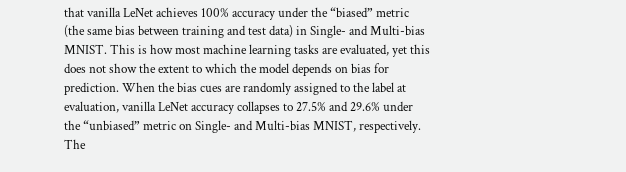that vanilla LeNet achieves 100% accuracy under the “biased” metric (the same bias between training and test data) in Single- and Multi-bias MNIST. This is how most machine learning tasks are evaluated, yet this does not show the extent to which the model depends on bias for prediction. When the bias cues are randomly assigned to the label at evaluation, vanilla LeNet accuracy collapses to 27.5% and 29.6% under the “unbiased” metric on Single- and Multi-bias MNIST, respectively. The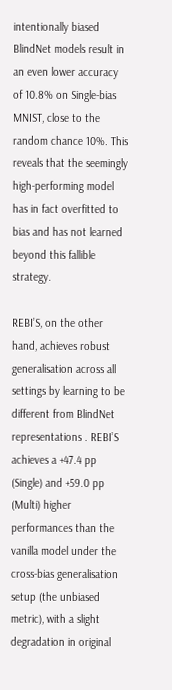intentionally biased BlindNet models result in an even lower accuracy of 10.8% on Single-bias MNIST, close to the random chance 10%. This reveals that the seemingly high-performing model has in fact overfitted to bias and has not learned beyond this fallible strategy.

REBI’S, on the other hand, achieves robust generalisation across all settings by learning to be different from BlindNet representations . REBI’S achieves a +47.4 pp (Single) and +59.0 pp (Multi) higher performances than the vanilla model under the cross-bias generalisation setup (the unbiased metric), with a slight degradation in original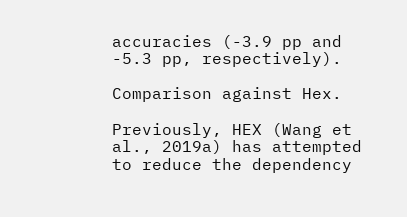accuracies (-3.9 pp and -5.3 pp, respectively).

Comparison against Hex.

Previously, HEX (Wang et al., 2019a) has attempted to reduce the dependency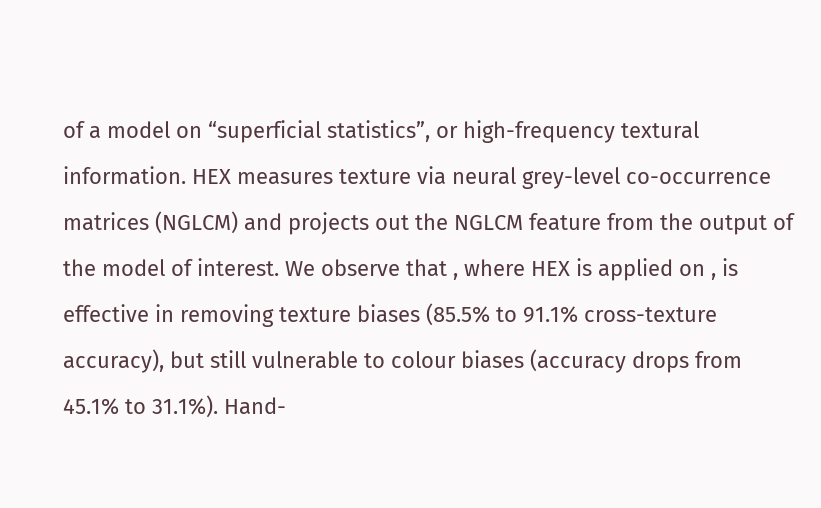of a model on “superficial statistics”, or high-frequency textural information. HEX measures texture via neural grey-level co-occurrence matrices (NGLCM) and projects out the NGLCM feature from the output of the model of interest. We observe that , where HEX is applied on , is effective in removing texture biases (85.5% to 91.1% cross-texture accuracy), but still vulnerable to colour biases (accuracy drops from 45.1% to 31.1%). Hand-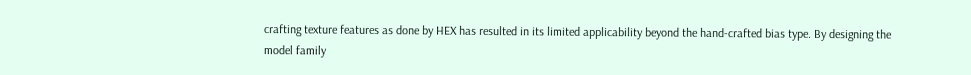crafting texture features as done by HEX has resulted in its limited applicability beyond the hand-crafted bias type. By designing the model family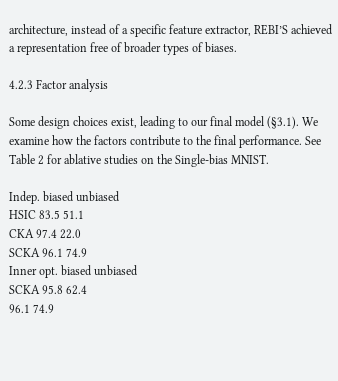architecture, instead of a specific feature extractor, REBI’S achieved a representation free of broader types of biases.

4.2.3 Factor analysis

Some design choices exist, leading to our final model (§3.1). We examine how the factors contribute to the final performance. See Table 2 for ablative studies on the Single-bias MNIST.

Indep. biased unbiased
HSIC 83.5 51.1
CKA 97.4 22.0
SCKA 96.1 74.9
Inner opt. biased unbiased
SCKA 95.8 62.4
96.1 74.9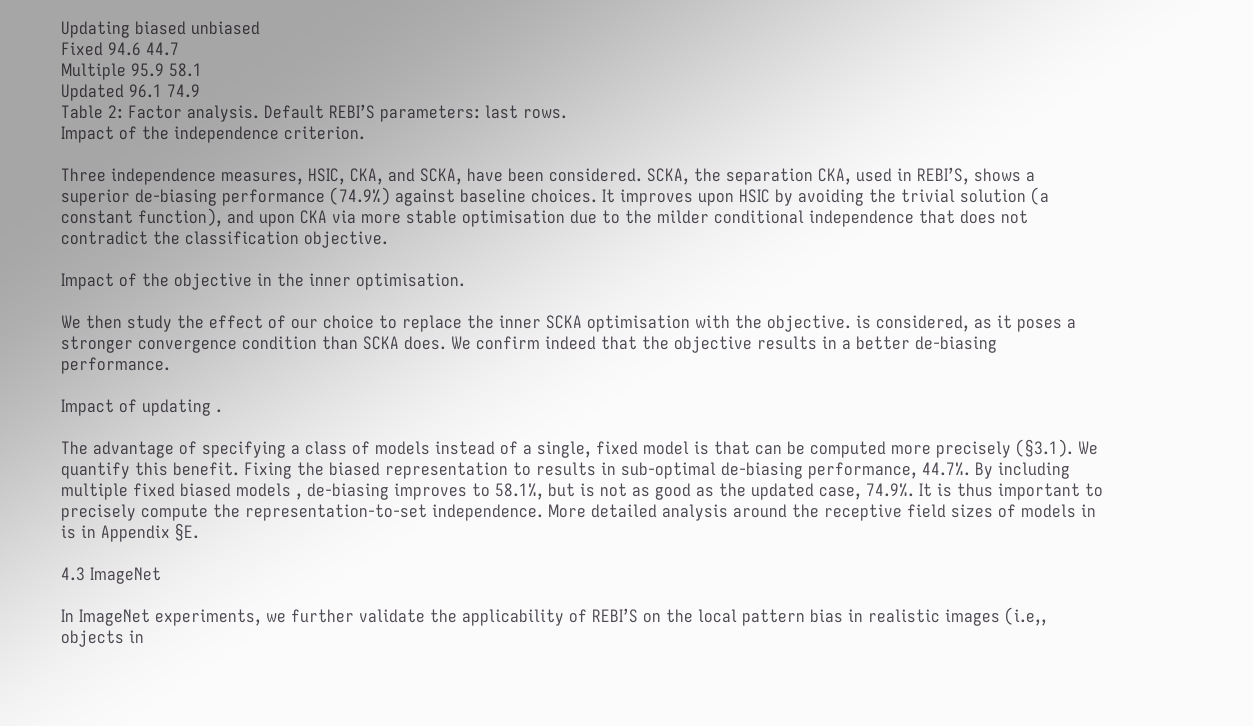Updating biased unbiased
Fixed 94.6 44.7
Multiple 95.9 58.1
Updated 96.1 74.9
Table 2: Factor analysis. Default REBI’S parameters: last rows.
Impact of the independence criterion.

Three independence measures, HSIC, CKA, and SCKA, have been considered. SCKA, the separation CKA, used in REBI’S, shows a superior de-biasing performance (74.9%) against baseline choices. It improves upon HSIC by avoiding the trivial solution (a constant function), and upon CKA via more stable optimisation due to the milder conditional independence that does not contradict the classification objective.

Impact of the objective in the inner optimisation.

We then study the effect of our choice to replace the inner SCKA optimisation with the objective. is considered, as it poses a stronger convergence condition than SCKA does. We confirm indeed that the objective results in a better de-biasing performance.

Impact of updating .

The advantage of specifying a class of models instead of a single, fixed model is that can be computed more precisely (§3.1). We quantify this benefit. Fixing the biased representation to results in sub-optimal de-biasing performance, 44.7%. By including multiple fixed biased models , de-biasing improves to 58.1%, but is not as good as the updated case, 74.9%. It is thus important to precisely compute the representation-to-set independence. More detailed analysis around the receptive field sizes of models in is in Appendix §E.

4.3 ImageNet

In ImageNet experiments, we further validate the applicability of REBI’S on the local pattern bias in realistic images (i.e,, objects in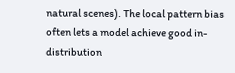natural scenes). The local pattern bias often lets a model achieve good in-distribution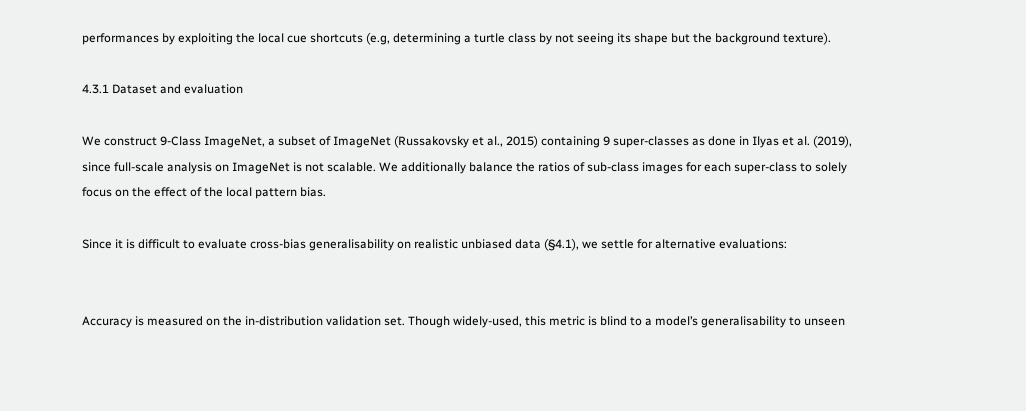performances by exploiting the local cue shortcuts (e.g, determining a turtle class by not seeing its shape but the background texture).

4.3.1 Dataset and evaluation

We construct 9-Class ImageNet, a subset of ImageNet (Russakovsky et al., 2015) containing 9 super-classes as done in Ilyas et al. (2019), since full-scale analysis on ImageNet is not scalable. We additionally balance the ratios of sub-class images for each super-class to solely focus on the effect of the local pattern bias.

Since it is difficult to evaluate cross-bias generalisability on realistic unbiased data (§4.1), we settle for alternative evaluations:


Accuracy is measured on the in-distribution validation set. Though widely-used, this metric is blind to a model’s generalisability to unseen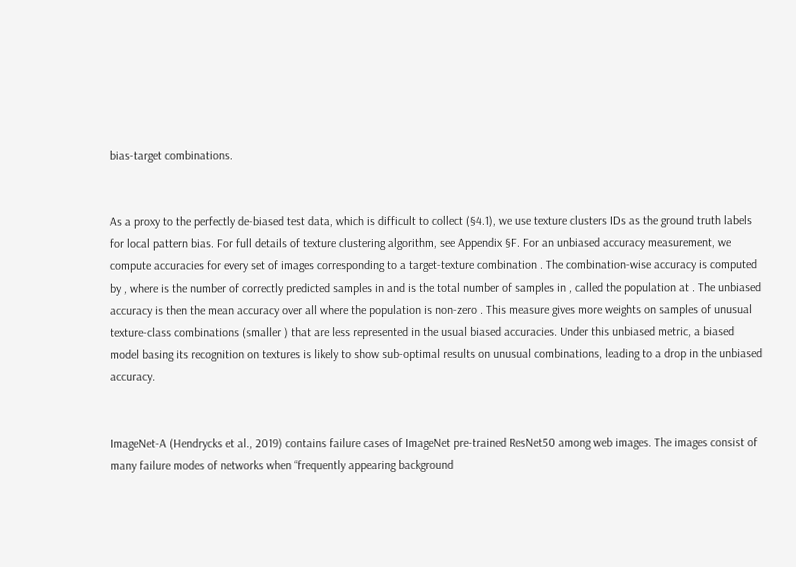bias-target combinations.


As a proxy to the perfectly de-biased test data, which is difficult to collect (§4.1), we use texture clusters IDs as the ground truth labels for local pattern bias. For full details of texture clustering algorithm, see Appendix §F. For an unbiased accuracy measurement, we compute accuracies for every set of images corresponding to a target-texture combination . The combination-wise accuracy is computed by , where is the number of correctly predicted samples in and is the total number of samples in , called the population at . The unbiased accuracy is then the mean accuracy over all where the population is non-zero . This measure gives more weights on samples of unusual texture-class combinations (smaller ) that are less represented in the usual biased accuracies. Under this unbiased metric, a biased model basing its recognition on textures is likely to show sub-optimal results on unusual combinations, leading to a drop in the unbiased accuracy.


ImageNet-A (Hendrycks et al., 2019) contains failure cases of ImageNet pre-trained ResNet50 among web images. The images consist of many failure modes of networks when “frequently appearing background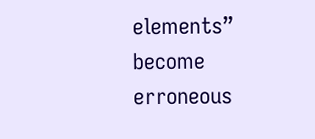elements” become erroneous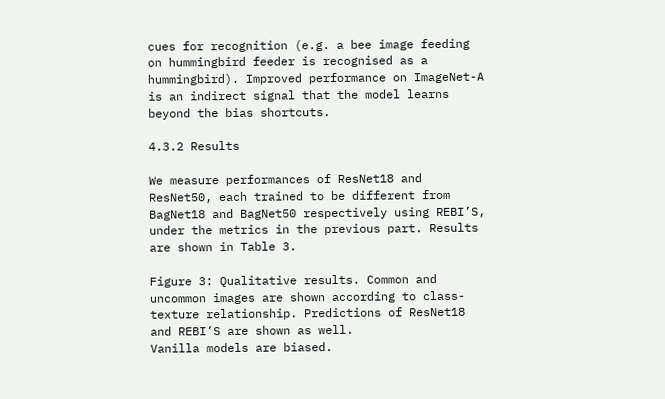cues for recognition (e.g. a bee image feeding on hummingbird feeder is recognised as a hummingbird). Improved performance on ImageNet-A is an indirect signal that the model learns beyond the bias shortcuts.

4.3.2 Results

We measure performances of ResNet18 and ResNet50, each trained to be different from BagNet18 and BagNet50 respectively using REBI’S, under the metrics in the previous part. Results are shown in Table 3.

Figure 3: Qualitative results. Common and uncommon images are shown according to class-texture relationship. Predictions of ResNet18 and REBI’S are shown as well.
Vanilla models are biased.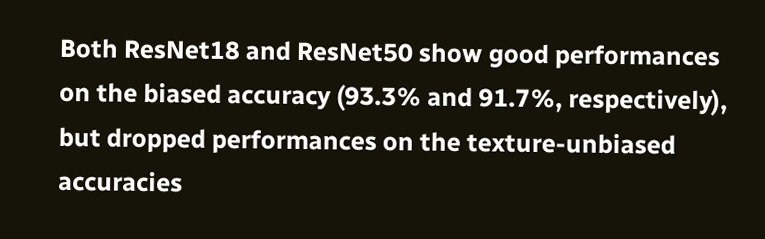Both ResNet18 and ResNet50 show good performances on the biased accuracy (93.3% and 91.7%, respectively), but dropped performances on the texture-unbiased accuracies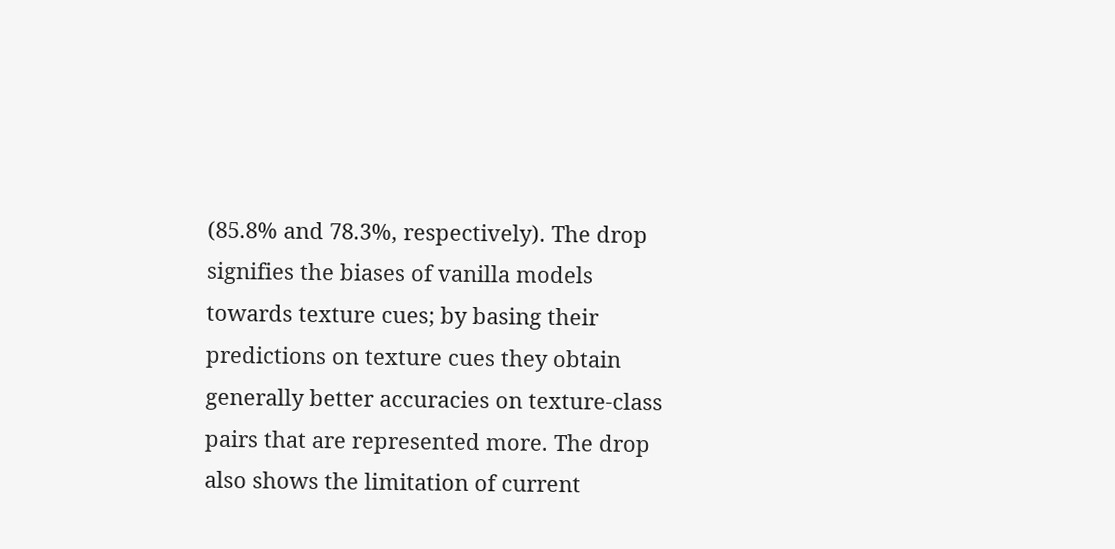(85.8% and 78.3%, respectively). The drop signifies the biases of vanilla models towards texture cues; by basing their predictions on texture cues they obtain generally better accuracies on texture-class pairs that are represented more. The drop also shows the limitation of current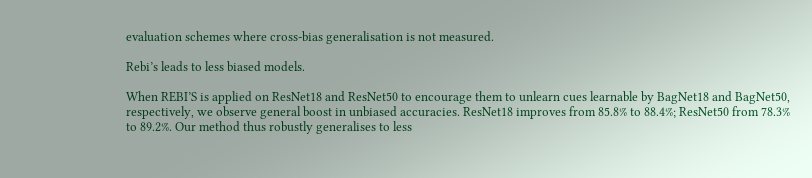evaluation schemes where cross-bias generalisation is not measured.

Rebi’s leads to less biased models.

When REBI’S is applied on ResNet18 and ResNet50 to encourage them to unlearn cues learnable by BagNet18 and BagNet50, respectively, we observe general boost in unbiased accuracies. ResNet18 improves from 85.8% to 88.4%; ResNet50 from 78.3% to 89.2%. Our method thus robustly generalises to less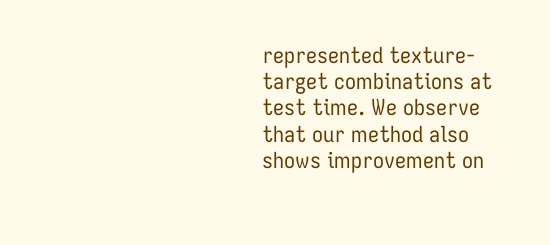represented texture-target combinations at test time. We observe that our method also shows improvement on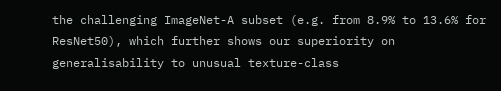the challenging ImageNet-A subset (e.g. from 8.9% to 13.6% for ResNet50), which further shows our superiority on generalisability to unusual texture-class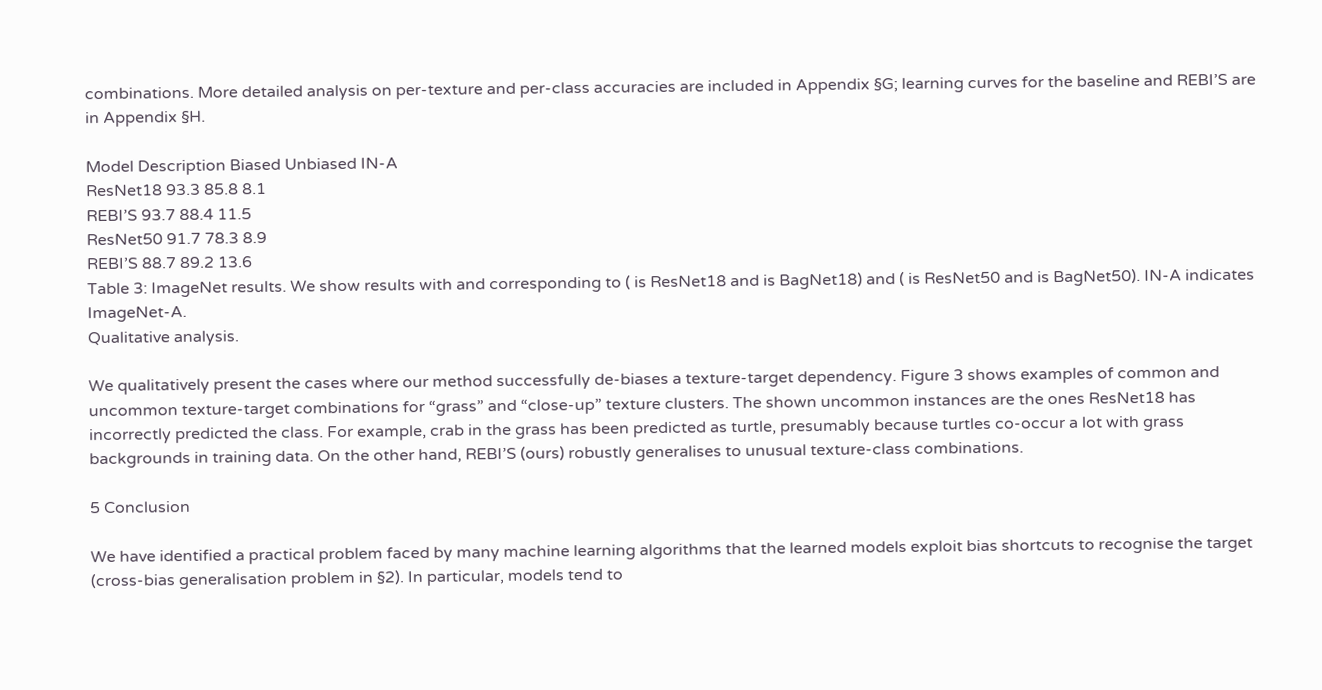combinations. More detailed analysis on per-texture and per-class accuracies are included in Appendix §G; learning curves for the baseline and REBI’S are in Appendix §H.

Model Description Biased Unbiased IN-A
ResNet18 93.3 85.8 8.1
REBI’S 93.7 88.4 11.5
ResNet50 91.7 78.3 8.9
REBI’S 88.7 89.2 13.6
Table 3: ImageNet results. We show results with and corresponding to ( is ResNet18 and is BagNet18) and ( is ResNet50 and is BagNet50). IN-A indicates ImageNet-A.
Qualitative analysis.

We qualitatively present the cases where our method successfully de-biases a texture-target dependency. Figure 3 shows examples of common and uncommon texture-target combinations for “grass” and “close-up” texture clusters. The shown uncommon instances are the ones ResNet18 has incorrectly predicted the class. For example, crab in the grass has been predicted as turtle, presumably because turtles co-occur a lot with grass backgrounds in training data. On the other hand, REBI’S (ours) robustly generalises to unusual texture-class combinations.

5 Conclusion

We have identified a practical problem faced by many machine learning algorithms that the learned models exploit bias shortcuts to recognise the target (cross-bias generalisation problem in §2). In particular, models tend to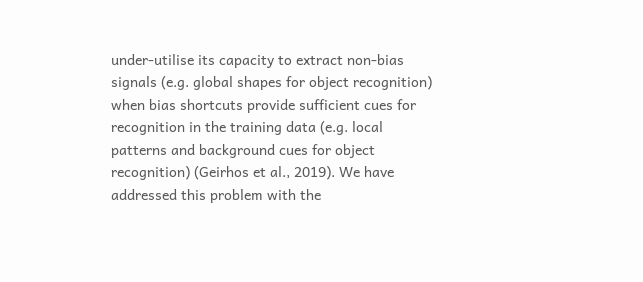under-utilise its capacity to extract non-bias signals (e.g. global shapes for object recognition) when bias shortcuts provide sufficient cues for recognition in the training data (e.g. local patterns and background cues for object recognition) (Geirhos et al., 2019). We have addressed this problem with the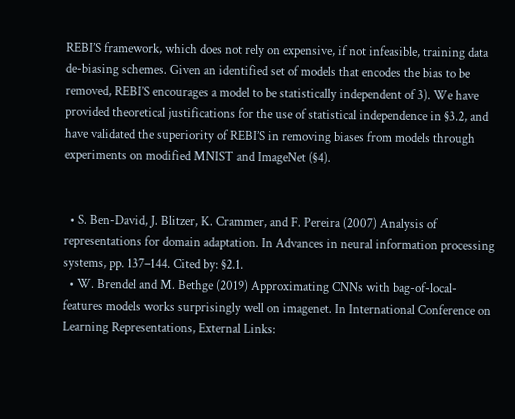REBI’S framework, which does not rely on expensive, if not infeasible, training data de-biasing schemes. Given an identified set of models that encodes the bias to be removed, REBI’S encourages a model to be statistically independent of 3). We have provided theoretical justifications for the use of statistical independence in §3.2, and have validated the superiority of REBI’S in removing biases from models through experiments on modified MNIST and ImageNet (§4).


  • S. Ben-David, J. Blitzer, K. Crammer, and F. Pereira (2007) Analysis of representations for domain adaptation. In Advances in neural information processing systems, pp. 137–144. Cited by: §2.1.
  • W. Brendel and M. Bethge (2019) Approximating CNNs with bag-of-local-features models works surprisingly well on imagenet. In International Conference on Learning Representations, External Links: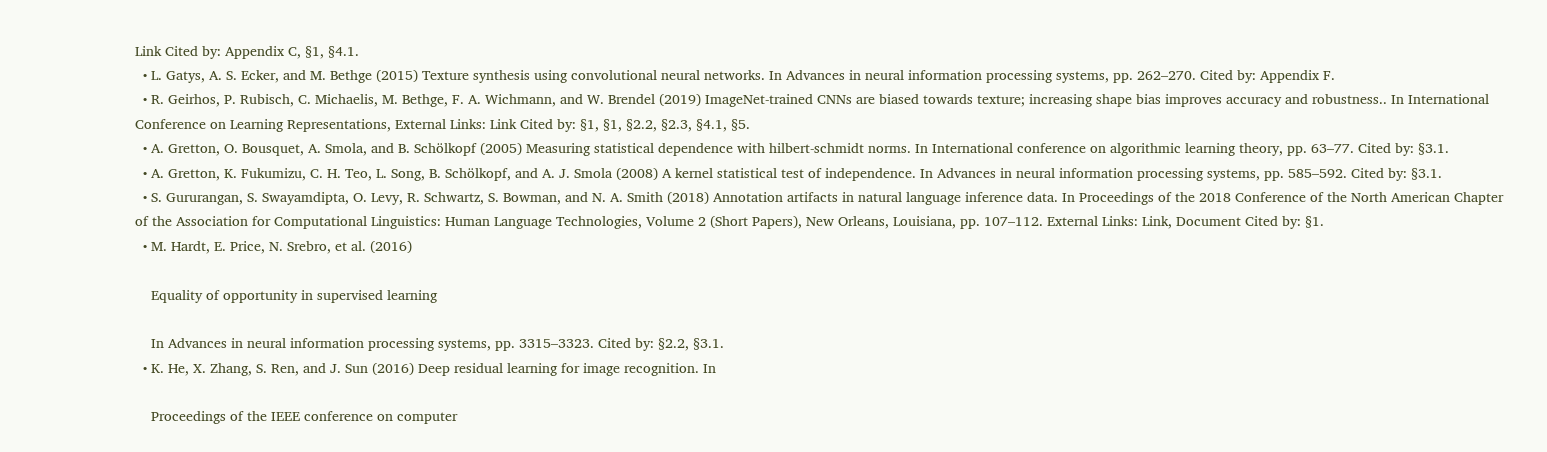Link Cited by: Appendix C, §1, §4.1.
  • L. Gatys, A. S. Ecker, and M. Bethge (2015) Texture synthesis using convolutional neural networks. In Advances in neural information processing systems, pp. 262–270. Cited by: Appendix F.
  • R. Geirhos, P. Rubisch, C. Michaelis, M. Bethge, F. A. Wichmann, and W. Brendel (2019) ImageNet-trained CNNs are biased towards texture; increasing shape bias improves accuracy and robustness.. In International Conference on Learning Representations, External Links: Link Cited by: §1, §1, §2.2, §2.3, §4.1, §5.
  • A. Gretton, O. Bousquet, A. Smola, and B. Schölkopf (2005) Measuring statistical dependence with hilbert-schmidt norms. In International conference on algorithmic learning theory, pp. 63–77. Cited by: §3.1.
  • A. Gretton, K. Fukumizu, C. H. Teo, L. Song, B. Schölkopf, and A. J. Smola (2008) A kernel statistical test of independence. In Advances in neural information processing systems, pp. 585–592. Cited by: §3.1.
  • S. Gururangan, S. Swayamdipta, O. Levy, R. Schwartz, S. Bowman, and N. A. Smith (2018) Annotation artifacts in natural language inference data. In Proceedings of the 2018 Conference of the North American Chapter of the Association for Computational Linguistics: Human Language Technologies, Volume 2 (Short Papers), New Orleans, Louisiana, pp. 107–112. External Links: Link, Document Cited by: §1.
  • M. Hardt, E. Price, N. Srebro, et al. (2016)

    Equality of opportunity in supervised learning

    In Advances in neural information processing systems, pp. 3315–3323. Cited by: §2.2, §3.1.
  • K. He, X. Zhang, S. Ren, and J. Sun (2016) Deep residual learning for image recognition. In

    Proceedings of the IEEE conference on computer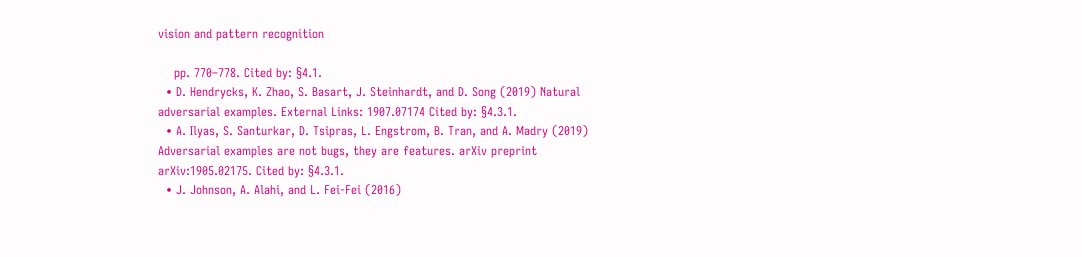vision and pattern recognition

    pp. 770–778. Cited by: §4.1.
  • D. Hendrycks, K. Zhao, S. Basart, J. Steinhardt, and D. Song (2019) Natural adversarial examples. External Links: 1907.07174 Cited by: §4.3.1.
  • A. Ilyas, S. Santurkar, D. Tsipras, L. Engstrom, B. Tran, and A. Madry (2019) Adversarial examples are not bugs, they are features. arXiv preprint arXiv:1905.02175. Cited by: §4.3.1.
  • J. Johnson, A. Alahi, and L. Fei-Fei (2016)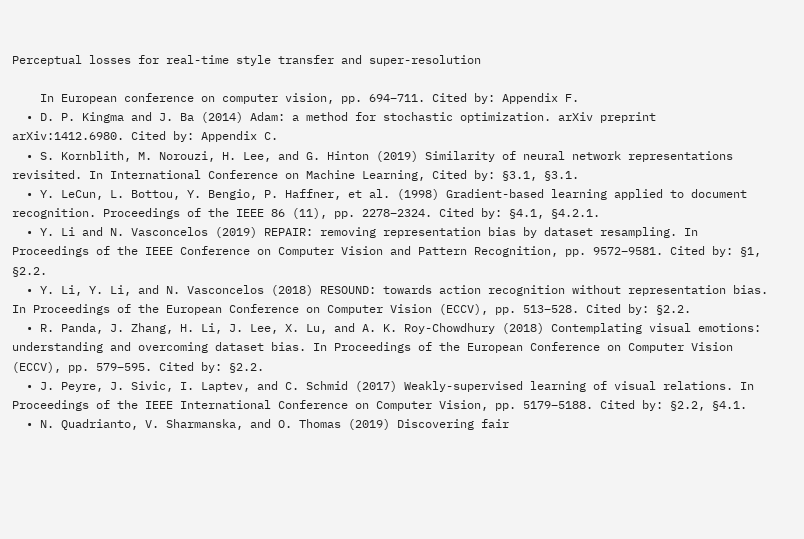Perceptual losses for real-time style transfer and super-resolution

    In European conference on computer vision, pp. 694–711. Cited by: Appendix F.
  • D. P. Kingma and J. Ba (2014) Adam: a method for stochastic optimization. arXiv preprint arXiv:1412.6980. Cited by: Appendix C.
  • S. Kornblith, M. Norouzi, H. Lee, and G. Hinton (2019) Similarity of neural network representations revisited. In International Conference on Machine Learning, Cited by: §3.1, §3.1.
  • Y. LeCun, L. Bottou, Y. Bengio, P. Haffner, et al. (1998) Gradient-based learning applied to document recognition. Proceedings of the IEEE 86 (11), pp. 2278–2324. Cited by: §4.1, §4.2.1.
  • Y. Li and N. Vasconcelos (2019) REPAIR: removing representation bias by dataset resampling. In Proceedings of the IEEE Conference on Computer Vision and Pattern Recognition, pp. 9572–9581. Cited by: §1, §2.2.
  • Y. Li, Y. Li, and N. Vasconcelos (2018) RESOUND: towards action recognition without representation bias. In Proceedings of the European Conference on Computer Vision (ECCV), pp. 513–528. Cited by: §2.2.
  • R. Panda, J. Zhang, H. Li, J. Lee, X. Lu, and A. K. Roy-Chowdhury (2018) Contemplating visual emotions: understanding and overcoming dataset bias. In Proceedings of the European Conference on Computer Vision (ECCV), pp. 579–595. Cited by: §2.2.
  • J. Peyre, J. Sivic, I. Laptev, and C. Schmid (2017) Weakly-supervised learning of visual relations. In Proceedings of the IEEE International Conference on Computer Vision, pp. 5179–5188. Cited by: §2.2, §4.1.
  • N. Quadrianto, V. Sharmanska, and O. Thomas (2019) Discovering fair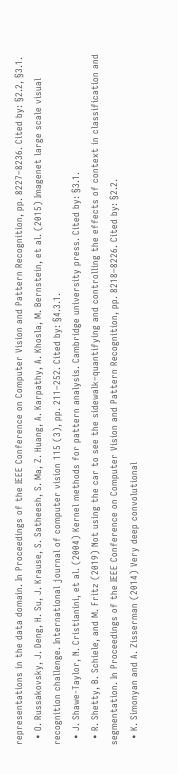representations in the data domain. In Proceedings of the IEEE Conference on Computer Vision and Pattern Recognition, pp. 8227–8236. Cited by: §2.2, §3.1.
  • O. Russakovsky, J. Deng, H. Su, J. Krause, S. Satheesh, S. Ma, Z. Huang, A. Karpathy, A. Khosla, M. Bernstein, et al. (2015) Imagenet large scale visual recognition challenge. International journal of computer vision 115 (3), pp. 211–252. Cited by: §4.3.1.
  • J. Shawe-Taylor, N. Cristianini, et al. (2004) Kernel methods for pattern analysis. Cambridge university press. Cited by: §3.1.
  • R. Shetty, B. Schiele, and M. Fritz (2019) Not using the car to see the sidewalk–quantifying and controlling the effects of context in classification and segmentation. In Proceedings of the IEEE Conference on Computer Vision and Pattern Recognition, pp. 8218–8226. Cited by: §2.2.
  • K. Simonyan and A. Zisserman (2014) Very deep convolutional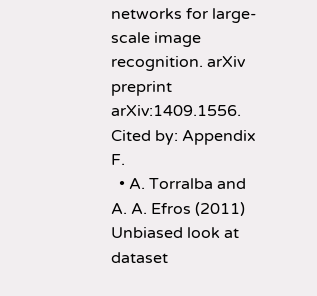networks for large-scale image recognition. arXiv preprint arXiv:1409.1556. Cited by: Appendix F.
  • A. Torralba and A. A. Efros (2011) Unbiased look at dataset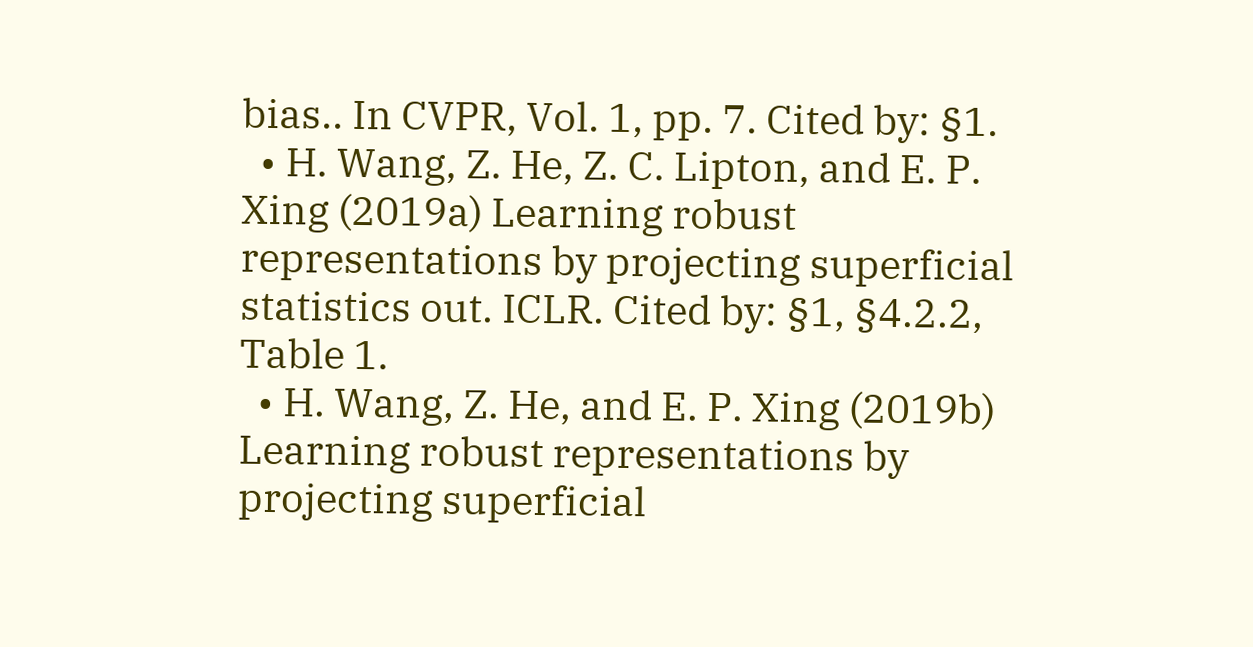bias.. In CVPR, Vol. 1, pp. 7. Cited by: §1.
  • H. Wang, Z. He, Z. C. Lipton, and E. P. Xing (2019a) Learning robust representations by projecting superficial statistics out. ICLR. Cited by: §1, §4.2.2, Table 1.
  • H. Wang, Z. He, and E. P. Xing (2019b) Learning robust representations by projecting superficial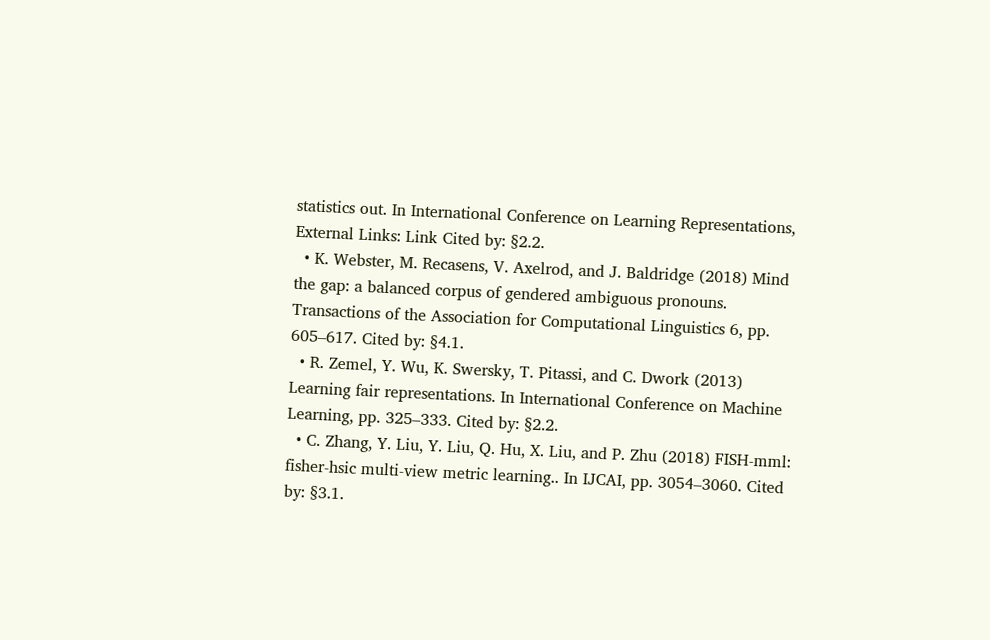statistics out. In International Conference on Learning Representations, External Links: Link Cited by: §2.2.
  • K. Webster, M. Recasens, V. Axelrod, and J. Baldridge (2018) Mind the gap: a balanced corpus of gendered ambiguous pronouns. Transactions of the Association for Computational Linguistics 6, pp. 605–617. Cited by: §4.1.
  • R. Zemel, Y. Wu, K. Swersky, T. Pitassi, and C. Dwork (2013) Learning fair representations. In International Conference on Machine Learning, pp. 325–333. Cited by: §2.2.
  • C. Zhang, Y. Liu, Y. Liu, Q. Hu, X. Liu, and P. Zhu (2018) FISH-mml: fisher-hsic multi-view metric learning.. In IJCAI, pp. 3054–3060. Cited by: §3.1.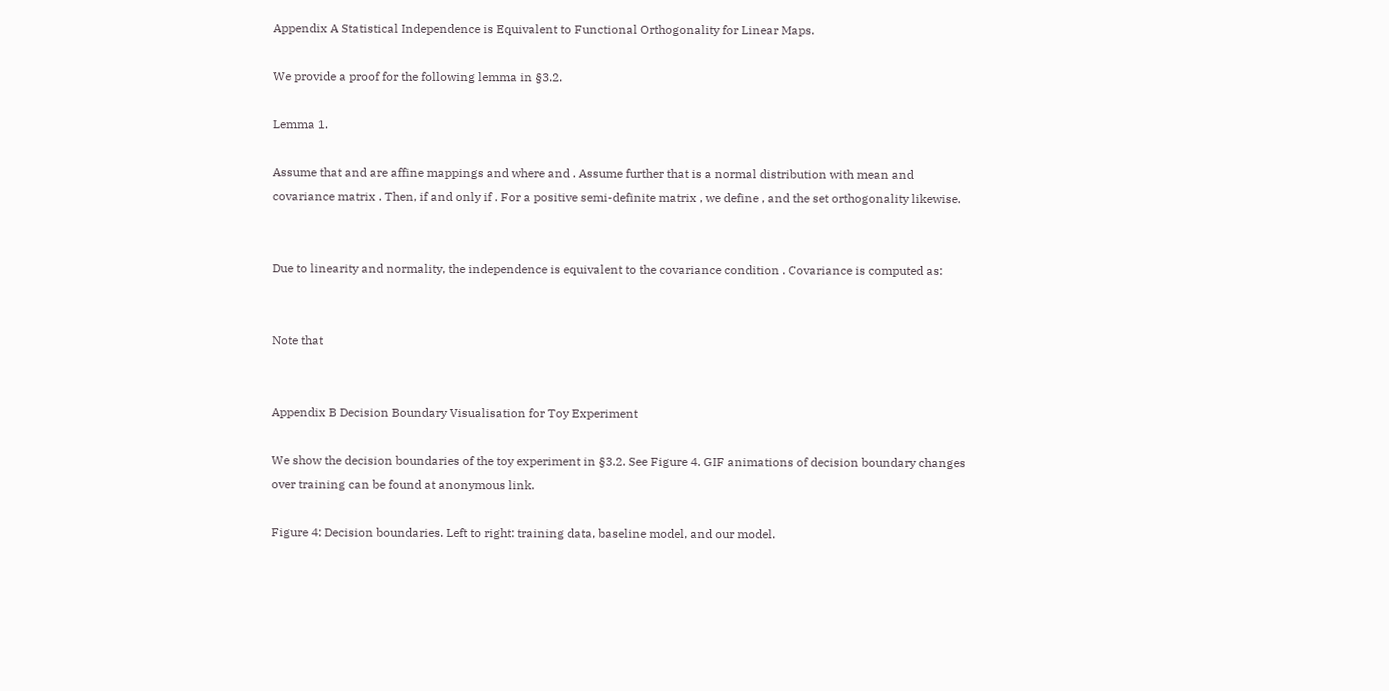Appendix A Statistical Independence is Equivalent to Functional Orthogonality for Linear Maps.

We provide a proof for the following lemma in §3.2.

Lemma 1.

Assume that and are affine mappings and where and . Assume further that is a normal distribution with mean and covariance matrix . Then, if and only if . For a positive semi-definite matrix , we define , and the set orthogonality likewise.


Due to linearity and normality, the independence is equivalent to the covariance condition . Covariance is computed as:


Note that


Appendix B Decision Boundary Visualisation for Toy Experiment

We show the decision boundaries of the toy experiment in §3.2. See Figure 4. GIF animations of decision boundary changes over training can be found at anonymous link.

Figure 4: Decision boundaries. Left to right: training data, baseline model, and our model.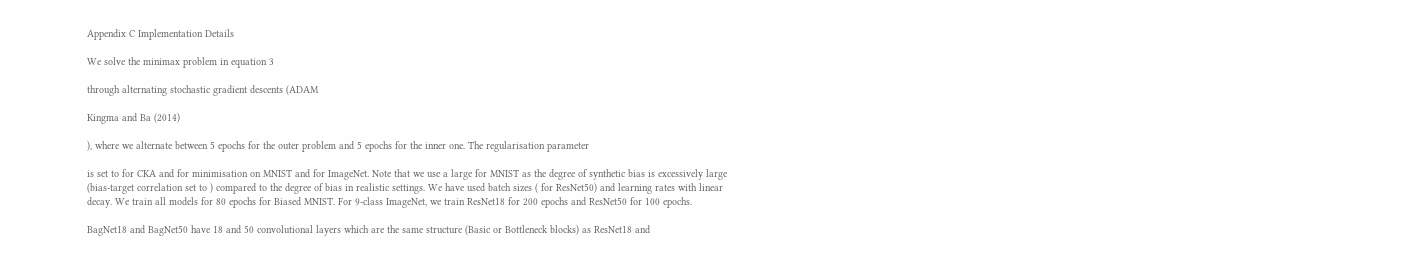Appendix C Implementation Details

We solve the minimax problem in equation 3

through alternating stochastic gradient descents (ADAM

Kingma and Ba (2014)

), where we alternate between 5 epochs for the outer problem and 5 epochs for the inner one. The regularisation parameter

is set to for CKA and for minimisation on MNIST and for ImageNet. Note that we use a large for MNIST as the degree of synthetic bias is excessively large (bias-target correlation set to ) compared to the degree of bias in realistic settings. We have used batch sizes ( for ResNet50) and learning rates with linear decay. We train all models for 80 epochs for Biased MNIST. For 9-class ImageNet, we train ResNet18 for 200 epochs and ResNet50 for 100 epochs.

BagNet18 and BagNet50 have 18 and 50 convolutional layers which are the same structure (Basic or Bottleneck blocks) as ResNet18 and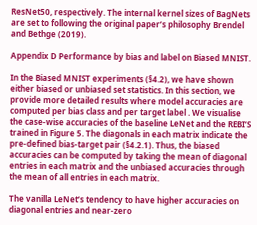ResNet50, respectively. The internal kernel sizes of BagNets are set to following the original paper’s philosophy Brendel and Bethge (2019).

Appendix D Performance by bias and label on Biased MNIST.

In the Biased MNIST experiments (§4.2), we have shown either biased or unbiased set statistics. In this section, we provide more detailed results where model accuracies are computed per bias class and per target label . We visualise the case-wise accuracies of the baseline LeNet and the REBI’S trained in Figure 5. The diagonals in each matrix indicate the pre-defined bias-target pair (§4.2.1). Thus, the biased accuracies can be computed by taking the mean of diagonal entries in each matrix and the unbiased accuracies through the mean of all entries in each matrix.

The vanilla LeNet’s tendency to have higher accuracies on diagonal entries and near-zero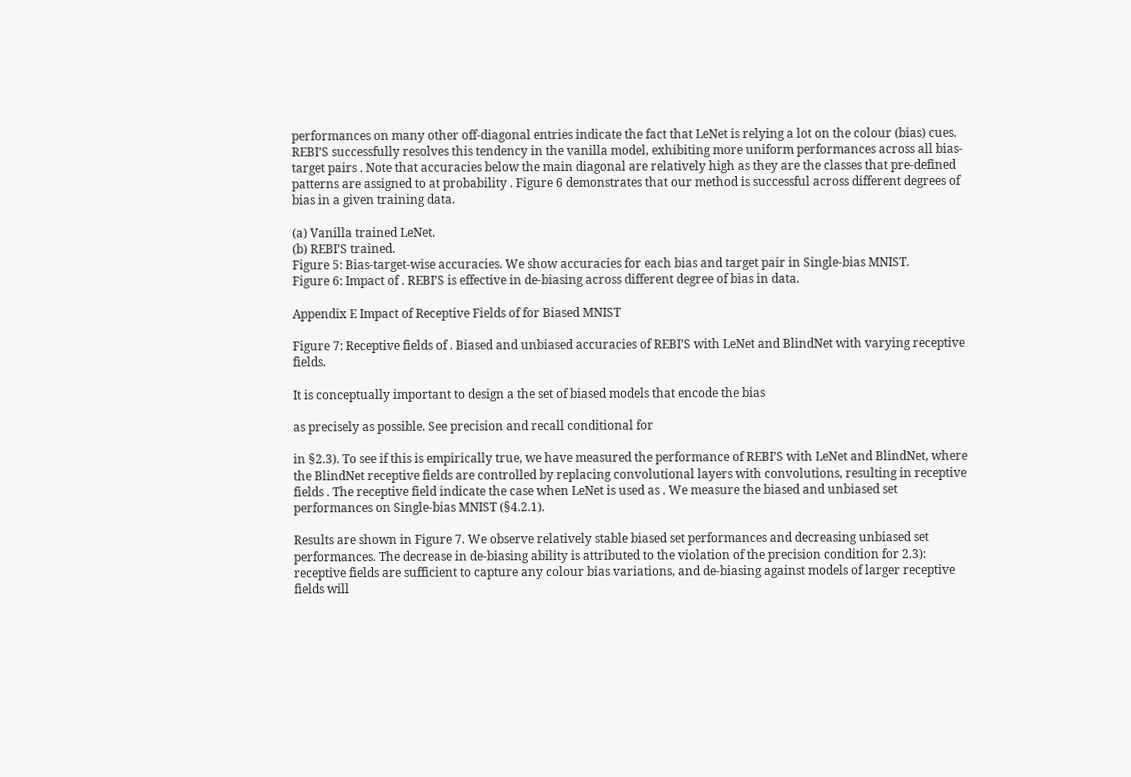performances on many other off-diagonal entries indicate the fact that LeNet is relying a lot on the colour (bias) cues. REBI’S successfully resolves this tendency in the vanilla model, exhibiting more uniform performances across all bias-target pairs . Note that accuracies below the main diagonal are relatively high as they are the classes that pre-defined patterns are assigned to at probability . Figure 6 demonstrates that our method is successful across different degrees of bias in a given training data.

(a) Vanilla trained LeNet.
(b) REBI’S trained.
Figure 5: Bias-target-wise accuracies. We show accuracies for each bias and target pair in Single-bias MNIST.
Figure 6: Impact of . REBI’S is effective in de-biasing across different degree of bias in data.

Appendix E Impact of Receptive Fields of for Biased MNIST

Figure 7: Receptive fields of . Biased and unbiased accuracies of REBI’S with LeNet and BlindNet with varying receptive fields.

It is conceptually important to design a the set of biased models that encode the bias

as precisely as possible. See precision and recall conditional for

in §2.3). To see if this is empirically true, we have measured the performance of REBI’S with LeNet and BlindNet, where the BlindNet receptive fields are controlled by replacing convolutional layers with convolutions, resulting in receptive fields . The receptive field indicate the case when LeNet is used as . We measure the biased and unbiased set performances on Single-bias MNIST (§4.2.1).

Results are shown in Figure 7. We observe relatively stable biased set performances and decreasing unbiased set performances. The decrease in de-biasing ability is attributed to the violation of the precision condition for 2.3): receptive fields are sufficient to capture any colour bias variations, and de-biasing against models of larger receptive fields will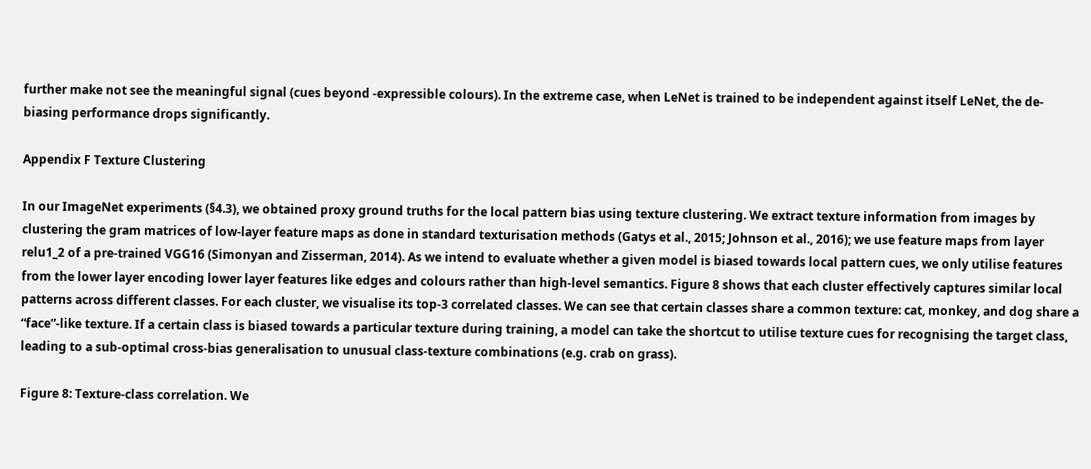further make not see the meaningful signal (cues beyond -expressible colours). In the extreme case, when LeNet is trained to be independent against itself LeNet, the de-biasing performance drops significantly.

Appendix F Texture Clustering

In our ImageNet experiments (§4.3), we obtained proxy ground truths for the local pattern bias using texture clustering. We extract texture information from images by clustering the gram matrices of low-layer feature maps as done in standard texturisation methods (Gatys et al., 2015; Johnson et al., 2016); we use feature maps from layer relu1_2 of a pre-trained VGG16 (Simonyan and Zisserman, 2014). As we intend to evaluate whether a given model is biased towards local pattern cues, we only utilise features from the lower layer encoding lower layer features like edges and colours rather than high-level semantics. Figure 8 shows that each cluster effectively captures similar local patterns across different classes. For each cluster, we visualise its top-3 correlated classes. We can see that certain classes share a common texture: cat, monkey, and dog share a “face”-like texture. If a certain class is biased towards a particular texture during training, a model can take the shortcut to utilise texture cues for recognising the target class, leading to a sub-optimal cross-bias generalisation to unusual class-texture combinations (e.g. crab on grass).

Figure 8: Texture-class correlation. We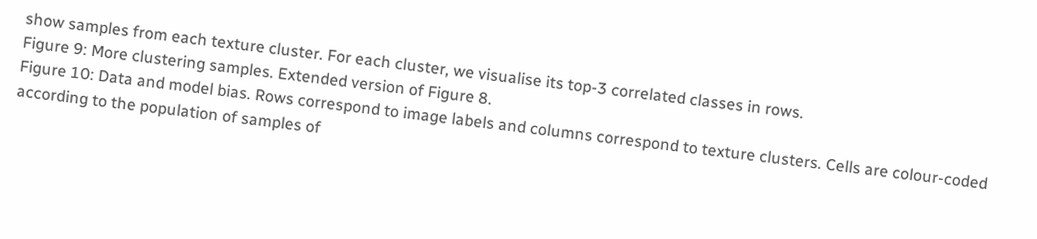show samples from each texture cluster. For each cluster, we visualise its top-3 correlated classes in rows.
Figure 9: More clustering samples. Extended version of Figure 8.
Figure 10: Data and model bias. Rows correspond to image labels and columns correspond to texture clusters. Cells are colour-coded according to the population of samples of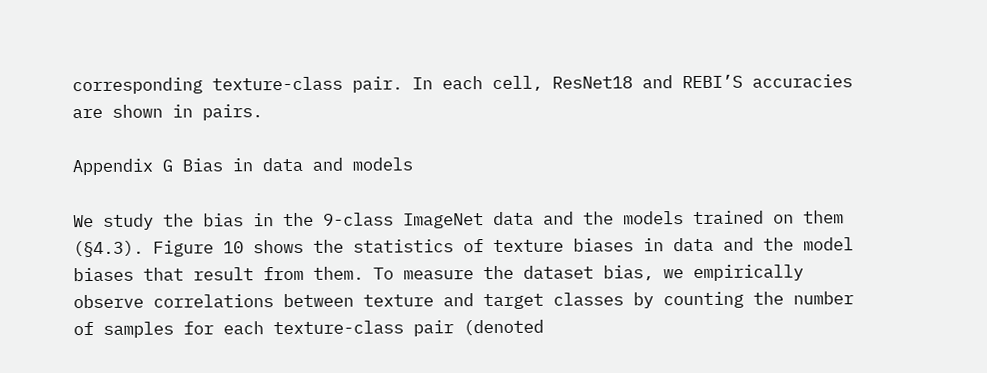corresponding texture-class pair. In each cell, ResNet18 and REBI’S accuracies are shown in pairs.

Appendix G Bias in data and models

We study the bias in the 9-class ImageNet data and the models trained on them (§4.3). Figure 10 shows the statistics of texture biases in data and the model biases that result from them. To measure the dataset bias, we empirically observe correlations between texture and target classes by counting the number of samples for each texture-class pair (denoted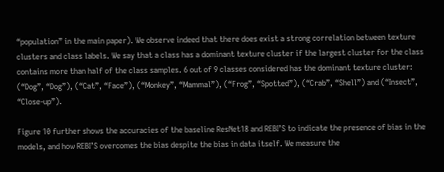“population” in the main paper). We observe indeed that there does exist a strong correlation between texture clusters and class labels. We say that a class has a dominant texture cluster if the largest cluster for the class contains more than half of the class samples. 6 out of 9 classes considered has the dominant texture cluster: (“Dog”, “Dog”), (“Cat”, “Face”), (“Monkey”, “Mammal”), (“Frog”, “Spotted”), (“Crab”, “Shell”) and (“Insect”, “Close-up”).

Figure 10 further shows the accuracies of the baseline ResNet18 and REBI’S to indicate the presence of bias in the models, and how REBI’S overcomes the bias despite the bias in data itself. We measure the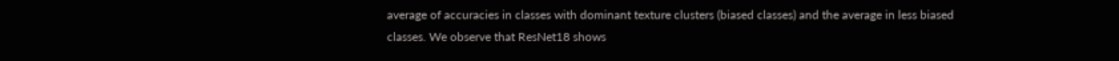average of accuracies in classes with dominant texture clusters (biased classes) and the average in less biased classes. We observe that ResNet18 shows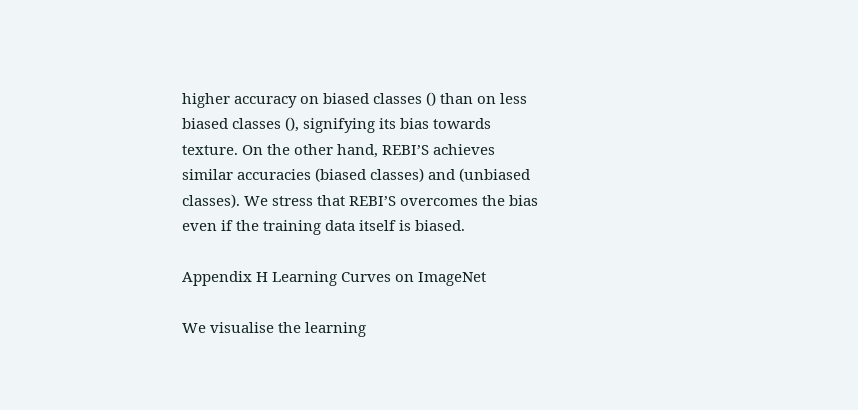higher accuracy on biased classes () than on less biased classes (), signifying its bias towards texture. On the other hand, REBI’S achieves similar accuracies (biased classes) and (unbiased classes). We stress that REBI’S overcomes the bias even if the training data itself is biased.

Appendix H Learning Curves on ImageNet

We visualise the learning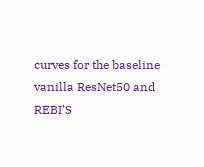curves for the baseline vanilla ResNet50 and REBI’S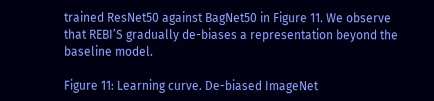trained ResNet50 against BagNet50 in Figure 11. We observe that REBI’S gradually de-biases a representation beyond the baseline model.

Figure 11: Learning curve. De-biased ImageNet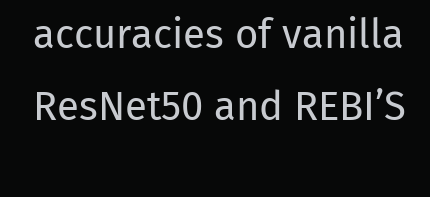accuracies of vanilla ResNet50 and REBI’S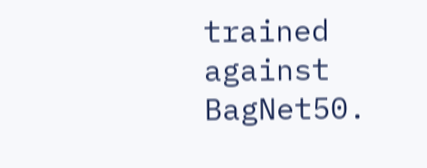trained against BagNet50.